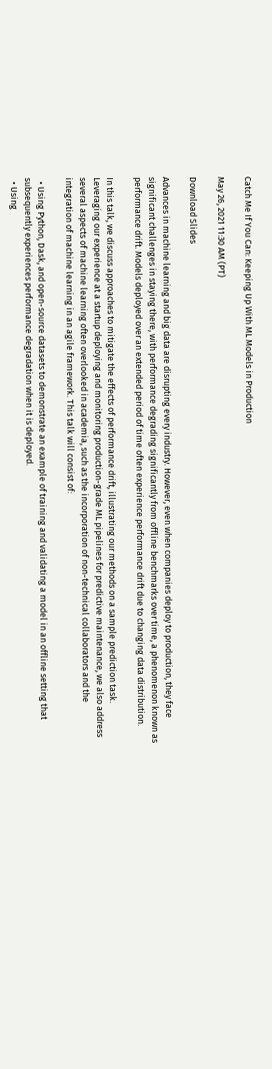Catch Me If You Can: Keeping Up With ML Models in Production

May 26, 2021 11:30 AM (PT)

Download Slides

Advances in machine learning and big data are disrupting every industry. However, even when companies deploy to production, they face significant challenges in staying there, with performance degrading significantly from offline benchmarks over time, a phenomenon known as performance drift. Models deployed over an extended period of time often experience performance drift due to changing data distribution.

In this talk, we discuss approaches to mitigate the effects of performance drift, illustrating our methods on a sample prediction task. Leveraging our experience at a startup deploying and monitoring production-grade ML pipelines for predictive maintenance, we also address several aspects of machine learning often overlooked in academia, such as the incorporation of non-technical collaborators and the integration of machine learning in an agile framework. This talk will consist of:

  • Using Python, Dask, and open-source datasets to demonstrate an example of training and validating a model in an offline setting that subsequently experiences performance degradation when it is deployed.
  • Using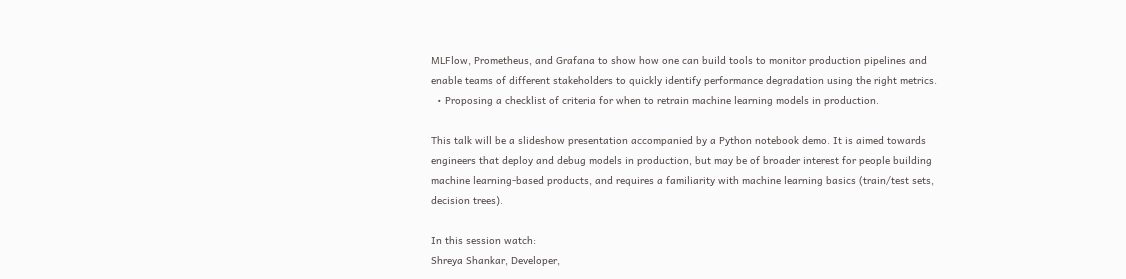MLFlow, Prometheus, and Grafana to show how one can build tools to monitor production pipelines and enable teams of different stakeholders to quickly identify performance degradation using the right metrics.
  • Proposing a checklist of criteria for when to retrain machine learning models in production.

This talk will be a slideshow presentation accompanied by a Python notebook demo. It is aimed towards engineers that deploy and debug models in production, but may be of broader interest for people building machine learning-based products, and requires a familiarity with machine learning basics (train/test sets, decision trees).

In this session watch:
Shreya Shankar, Developer,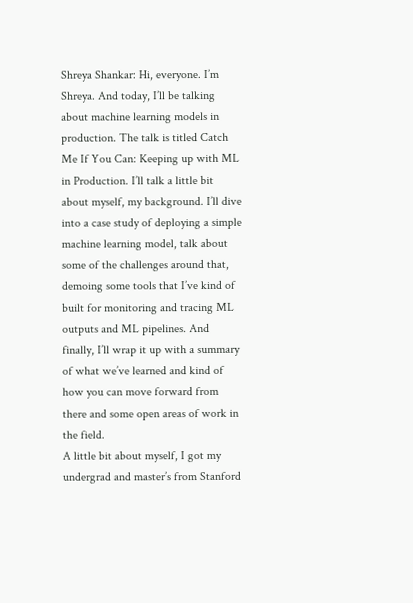Shreya Shankar: Hi, everyone. I’m Shreya. And today, I’ll be talking about machine learning models in production. The talk is titled Catch Me If You Can: Keeping up with ML in Production. I’ll talk a little bit about myself, my background. I’ll dive into a case study of deploying a simple machine learning model, talk about some of the challenges around that, demoing some tools that I’ve kind of built for monitoring and tracing ML outputs and ML pipelines. And finally, I’ll wrap it up with a summary of what we’ve learned and kind of how you can move forward from there and some open areas of work in the field.
A little bit about myself, I got my undergrad and master’s from Stanford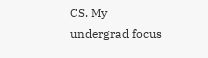CS. My undergrad focus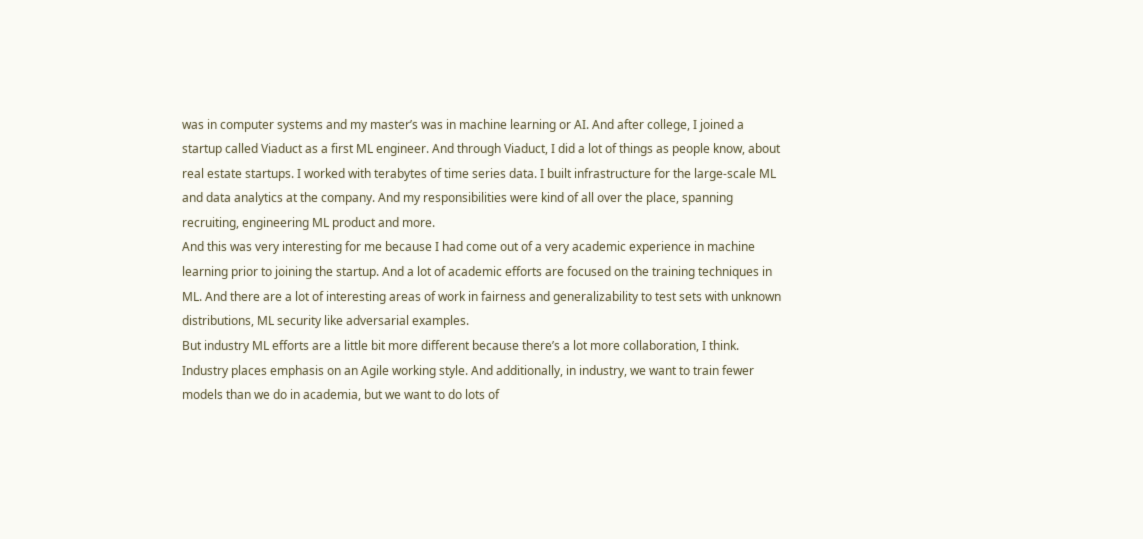was in computer systems and my master’s was in machine learning or AI. And after college, I joined a startup called Viaduct as a first ML engineer. And through Viaduct, I did a lot of things as people know, about real estate startups. I worked with terabytes of time series data. I built infrastructure for the large-scale ML and data analytics at the company. And my responsibilities were kind of all over the place, spanning recruiting, engineering ML product and more.
And this was very interesting for me because I had come out of a very academic experience in machine learning prior to joining the startup. And a lot of academic efforts are focused on the training techniques in ML. And there are a lot of interesting areas of work in fairness and generalizability to test sets with unknown distributions, ML security like adversarial examples.
But industry ML efforts are a little bit more different because there’s a lot more collaboration, I think. Industry places emphasis on an Agile working style. And additionally, in industry, we want to train fewer models than we do in academia, but we want to do lots of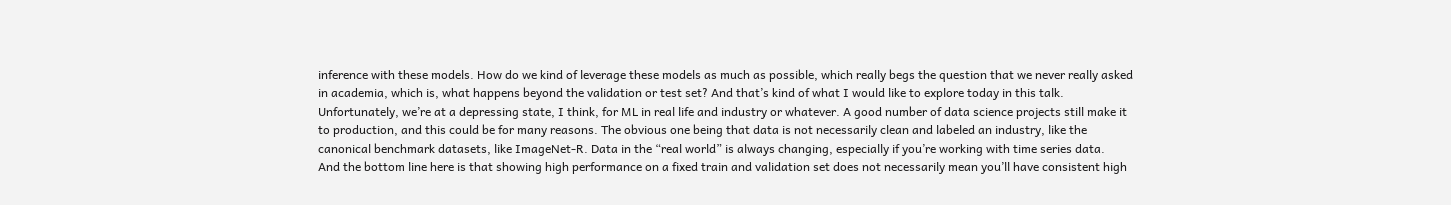inference with these models. How do we kind of leverage these models as much as possible, which really begs the question that we never really asked in academia, which is, what happens beyond the validation or test set? And that’s kind of what I would like to explore today in this talk.
Unfortunately, we’re at a depressing state, I think, for ML in real life and industry or whatever. A good number of data science projects still make it to production, and this could be for many reasons. The obvious one being that data is not necessarily clean and labeled an industry, like the canonical benchmark datasets, like ImageNet-R. Data in the “real world” is always changing, especially if you’re working with time series data.
And the bottom line here is that showing high performance on a fixed train and validation set does not necessarily mean you’ll have consistent high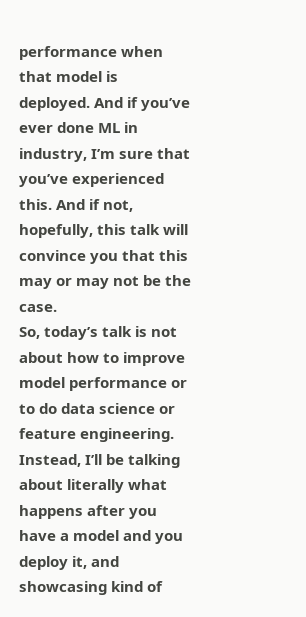performance when that model is deployed. And if you’ve ever done ML in industry, I’m sure that you’ve experienced this. And if not, hopefully, this talk will convince you that this may or may not be the case.
So, today’s talk is not about how to improve model performance or to do data science or feature engineering. Instead, I’ll be talking about literally what happens after you have a model and you deploy it, and showcasing kind of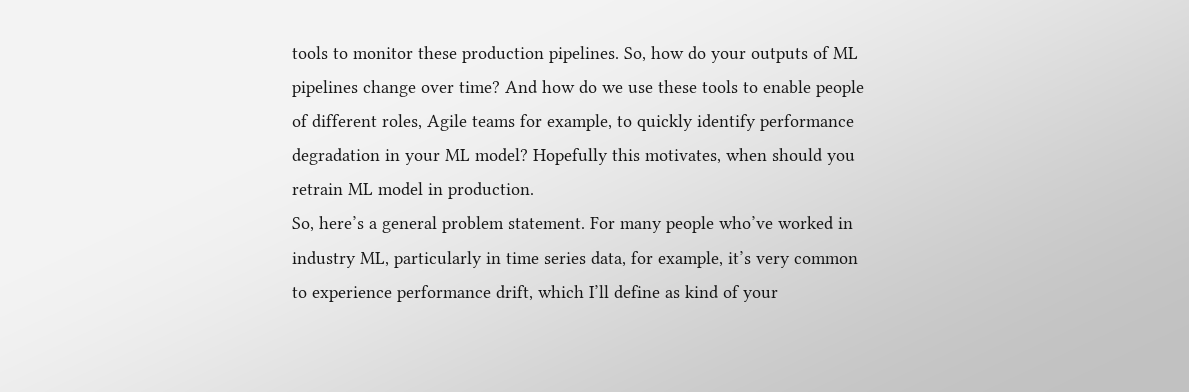tools to monitor these production pipelines. So, how do your outputs of ML pipelines change over time? And how do we use these tools to enable people of different roles, Agile teams for example, to quickly identify performance degradation in your ML model? Hopefully this motivates, when should you retrain ML model in production.
So, here’s a general problem statement. For many people who’ve worked in industry ML, particularly in time series data, for example, it’s very common to experience performance drift, which I’ll define as kind of your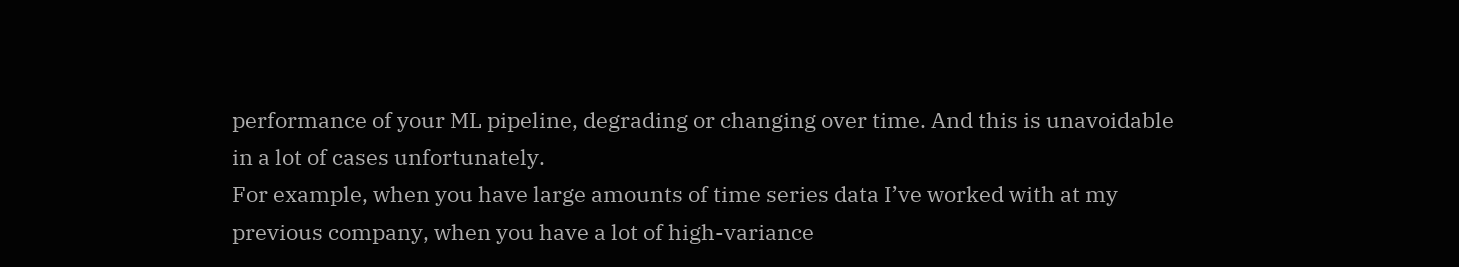performance of your ML pipeline, degrading or changing over time. And this is unavoidable in a lot of cases unfortunately.
For example, when you have large amounts of time series data I’ve worked with at my previous company, when you have a lot of high-variance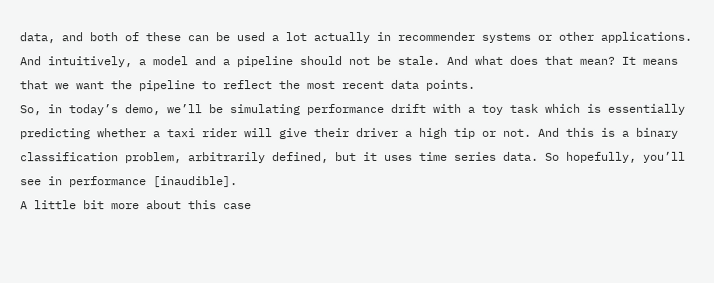data, and both of these can be used a lot actually in recommender systems or other applications. And intuitively, a model and a pipeline should not be stale. And what does that mean? It means that we want the pipeline to reflect the most recent data points.
So, in today’s demo, we’ll be simulating performance drift with a toy task which is essentially predicting whether a taxi rider will give their driver a high tip or not. And this is a binary classification problem, arbitrarily defined, but it uses time series data. So hopefully, you’ll see in performance [inaudible].
A little bit more about this case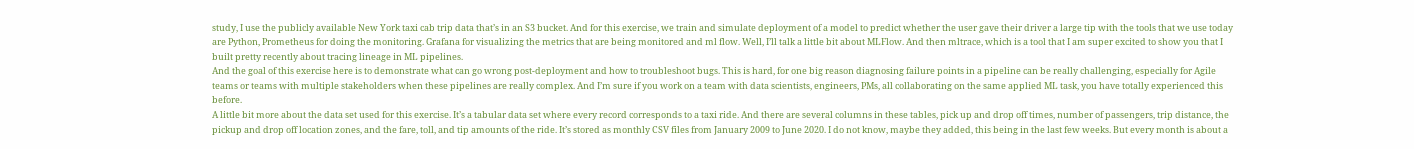study, I use the publicly available New York taxi cab trip data that’s in an S3 bucket. And for this exercise, we train and simulate deployment of a model to predict whether the user gave their driver a large tip with the tools that we use today are Python, Prometheus for doing the monitoring. Grafana for visualizing the metrics that are being monitored and ml flow. Well, I’ll talk a little bit about MLFlow. And then mltrace, which is a tool that I am super excited to show you that I built pretty recently about tracing lineage in ML pipelines.
And the goal of this exercise here is to demonstrate what can go wrong post-deployment and how to troubleshoot bugs. This is hard, for one big reason diagnosing failure points in a pipeline can be really challenging, especially for Agile teams or teams with multiple stakeholders when these pipelines are really complex. And I’m sure if you work on a team with data scientists, engineers, PMs, all collaborating on the same applied ML task, you have totally experienced this before.
A little bit more about the data set used for this exercise. It’s a tabular data set where every record corresponds to a taxi ride. And there are several columns in these tables, pick up and drop off times, number of passengers, trip distance, the pickup and drop off location zones, and the fare, toll, and tip amounts of the ride. It’s stored as monthly CSV files from January 2009 to June 2020. I do not know, maybe they added, this being in the last few weeks. But every month is about a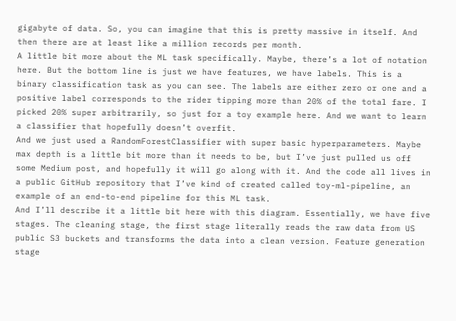gigabyte of data. So, you can imagine that this is pretty massive in itself. And then there are at least like a million records per month.
A little bit more about the ML task specifically. Maybe, there’s a lot of notation here. But the bottom line is just we have features, we have labels. This is a binary classification task as you can see. The labels are either zero or one and a positive label corresponds to the rider tipping more than 20% of the total fare. I picked 20% super arbitrarily, so just for a toy example here. And we want to learn a classifier that hopefully doesn’t overfit.
And we just used a RandomForestClassifier with super basic hyperparameters. Maybe max depth is a little bit more than it needs to be, but I’ve just pulled us off some Medium post, and hopefully it will go along with it. And the code all lives in a public GitHub repository that I’ve kind of created called toy-ml-pipeline, an example of an end-to-end pipeline for this ML task.
And I’ll describe it a little bit here with this diagram. Essentially, we have five stages. The cleaning stage, the first stage literally reads the raw data from US public S3 buckets and transforms the data into a clean version. Feature generation stage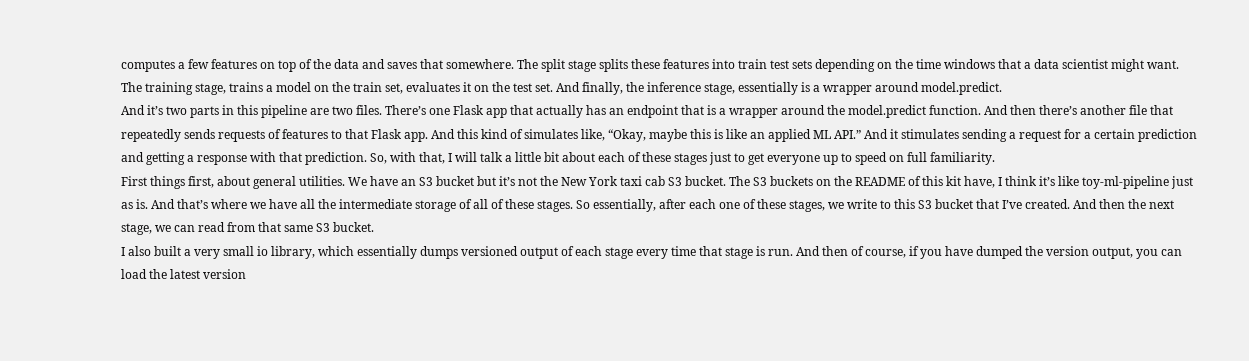computes a few features on top of the data and saves that somewhere. The split stage splits these features into train test sets depending on the time windows that a data scientist might want. The training stage, trains a model on the train set, evaluates it on the test set. And finally, the inference stage, essentially is a wrapper around model.predict.
And it’s two parts in this pipeline are two files. There’s one Flask app that actually has an endpoint that is a wrapper around the model.predict function. And then there’s another file that repeatedly sends requests of features to that Flask app. And this kind of simulates like, “Okay, maybe this is like an applied ML API.” And it stimulates sending a request for a certain prediction and getting a response with that prediction. So, with that, I will talk a little bit about each of these stages just to get everyone up to speed on full familiarity.
First things first, about general utilities. We have an S3 bucket but it’s not the New York taxi cab S3 bucket. The S3 buckets on the README of this kit have, I think it’s like toy-ml-pipeline just as is. And that’s where we have all the intermediate storage of all of these stages. So essentially, after each one of these stages, we write to this S3 bucket that I’ve created. And then the next stage, we can read from that same S3 bucket.
I also built a very small io library, which essentially dumps versioned output of each stage every time that stage is run. And then of course, if you have dumped the version output, you can load the latest version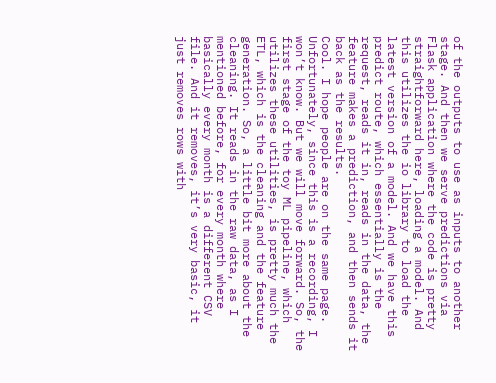of the outputs to use as inputs to another stage. And then we serve predictions via Flask application where the code is pretty straightforward here, loading a model. And this utilizes the io library to load the latest version of a model. And we have this predict route, which essentially is the request, reads it in, reads in the data, the feature makes a prediction, and then sends it back as the results.
Cool. I hope people are on the same page. Unfortunately, since this is a recording, I won’t know. But we will move forward. So, the first stage of the toy ML pipeline, which utilizes these utilities, is pretty much the ETL, which is the cleaning and the feature generation. So, a little bit more about the cleaning. It reads in the raw data, as I mentioned before, for every month where basically every month is a different CSV file. And it removes, it’s very basic, it just removes rows with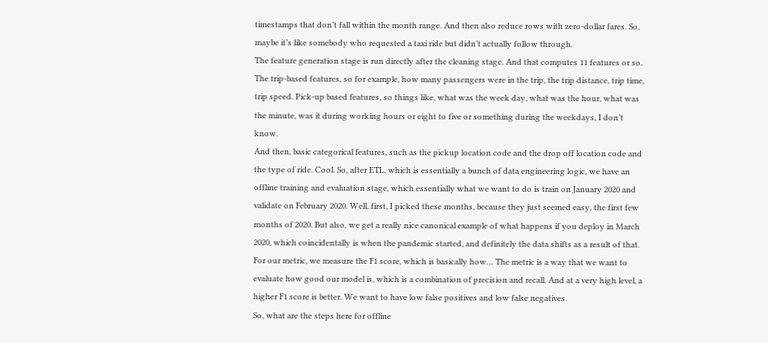timestamps that don’t fall within the month range. And then also reduce rows with zero-dollar fares. So, maybe it’s like somebody who requested a taxi ride but didn’t actually follow through.
The feature generation stage is run directly after the cleaning stage. And that computes 11 features or so. The trip-based features, so for example, how many passengers were in the trip, the trip distance, trip time, trip speed. Pick-up based features, so things like, what was the week day, what was the hour, what was the minute, was it during working hours or eight to five or something during the weekdays, I don’t know.
And then, basic categorical features, such as the pickup location code and the drop off location code and the type of ride. Cool. So, after ETL, which is essentially a bunch of data engineering logic, we have an offline training and evaluation stage, which essentially what we want to do is train on January 2020 and validate on February 2020. Well, first, I picked these months, because they just seemed easy, the first few months of 2020. But also, we get a really nice canonical example of what happens if you deploy in March 2020, which coincidentally is when the pandemic started, and definitely the data shifts as a result of that.
For our metric, we measure the F1 score, which is basically how… The metric is a way that we want to evaluate how good our model is, which is a combination of precision and recall. And at a very high level, a higher F1 score is better. We want to have low false positives and low false negatives.
So, what are the steps here for offline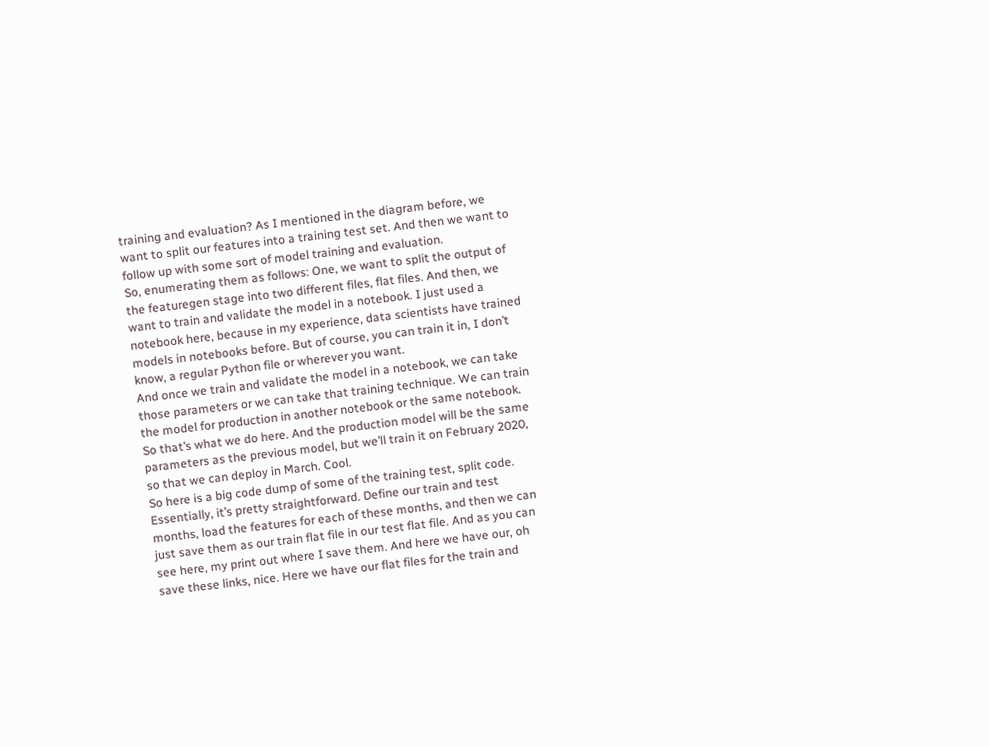training and evaluation? As I mentioned in the diagram before, we want to split our features into a training test set. And then we want to follow up with some sort of model training and evaluation.
So, enumerating them as follows: One, we want to split the output of the featuregen stage into two different files, flat files. And then, we want to train and validate the model in a notebook. I just used a notebook here, because in my experience, data scientists have trained models in notebooks before. But of course, you can train it in, I don’t know, a regular Python file or wherever you want.
And once we train and validate the model in a notebook, we can take those parameters or we can take that training technique. We can train the model for production in another notebook or the same notebook. So that’s what we do here. And the production model will be the same parameters as the previous model, but we’ll train it on February 2020, so that we can deploy in March. Cool.
So here is a big code dump of some of the training test, split code. Essentially, it’s pretty straightforward. Define our train and test months, load the features for each of these months, and then we can just save them as our train flat file in our test flat file. And as you can see here, my print out where I save them. And here we have our, oh save these links, nice. Here we have our flat files for the train and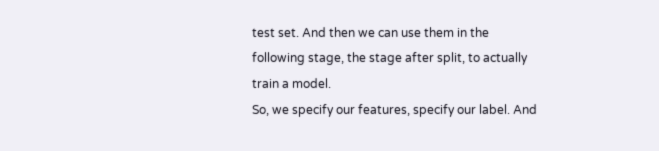test set. And then we can use them in the following stage, the stage after split, to actually train a model.
So, we specify our features, specify our label. And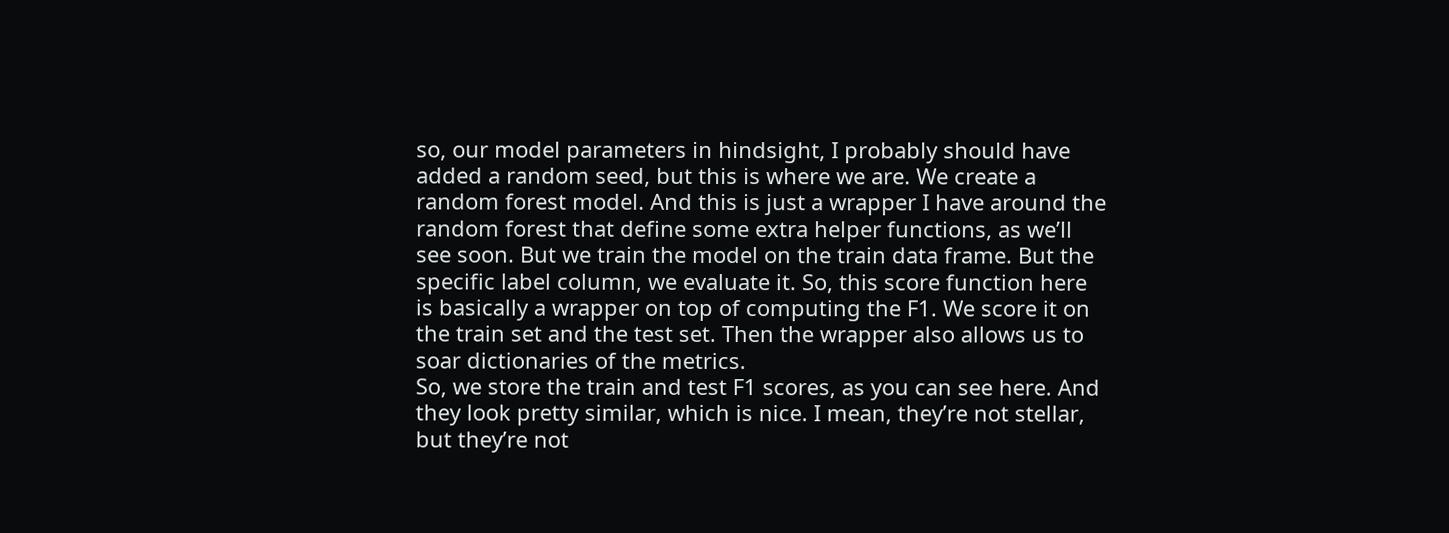so, our model parameters in hindsight, I probably should have added a random seed, but this is where we are. We create a random forest model. And this is just a wrapper I have around the random forest that define some extra helper functions, as we’ll see soon. But we train the model on the train data frame. But the specific label column, we evaluate it. So, this score function here is basically a wrapper on top of computing the F1. We score it on the train set and the test set. Then the wrapper also allows us to soar dictionaries of the metrics.
So, we store the train and test F1 scores, as you can see here. And they look pretty similar, which is nice. I mean, they’re not stellar, but they’re not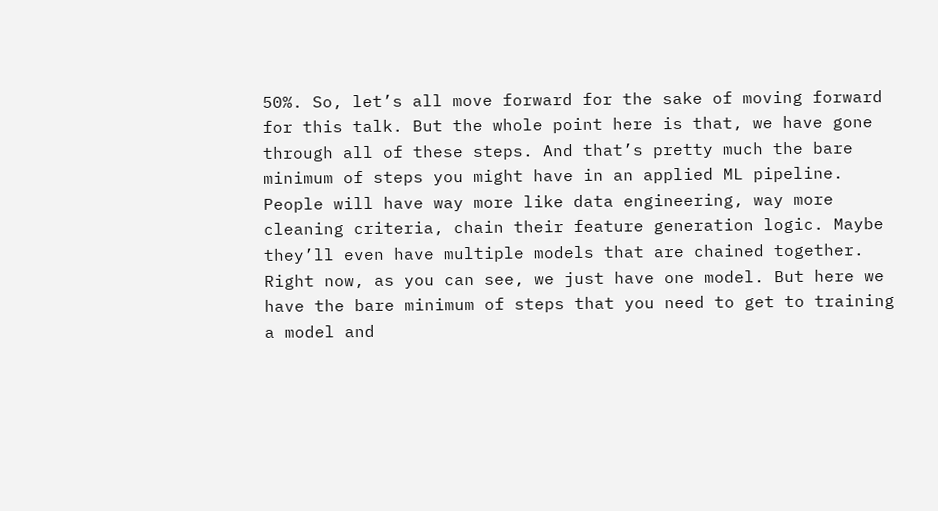50%. So, let’s all move forward for the sake of moving forward for this talk. But the whole point here is that, we have gone through all of these steps. And that’s pretty much the bare minimum of steps you might have in an applied ML pipeline. People will have way more like data engineering, way more cleaning criteria, chain their feature generation logic. Maybe they’ll even have multiple models that are chained together.
Right now, as you can see, we just have one model. But here we have the bare minimum of steps that you need to get to training a model and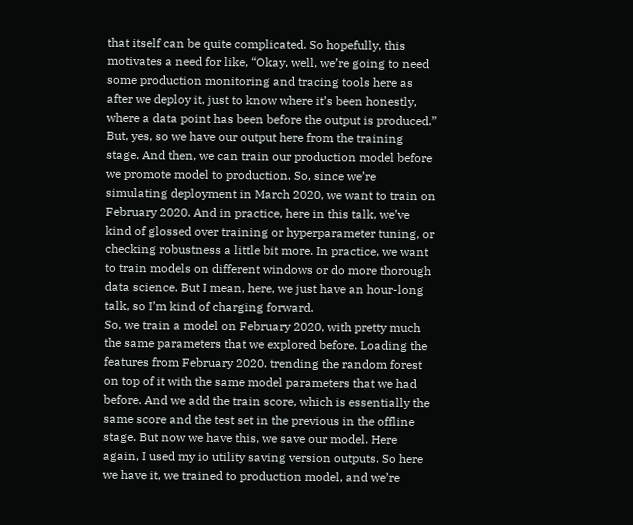that itself can be quite complicated. So hopefully, this motivates a need for like, “Okay, well, we’re going to need some production monitoring and tracing tools here as after we deploy it, just to know where it’s been honestly, where a data point has been before the output is produced.”
But, yes, so we have our output here from the training stage. And then, we can train our production model before we promote model to production. So, since we’re simulating deployment in March 2020, we want to train on February 2020. And in practice, here in this talk, we’ve kind of glossed over training or hyperparameter tuning, or checking robustness a little bit more. In practice, we want to train models on different windows or do more thorough data science. But I mean, here, we just have an hour-long talk, so I’m kind of charging forward.
So, we train a model on February 2020, with pretty much the same parameters that we explored before. Loading the features from February 2020. trending the random forest on top of it with the same model parameters that we had before. And we add the train score, which is essentially the same score and the test set in the previous in the offline stage. But now we have this, we save our model. Here again, I used my io utility saving version outputs. So here we have it, we trained to production model, and we’re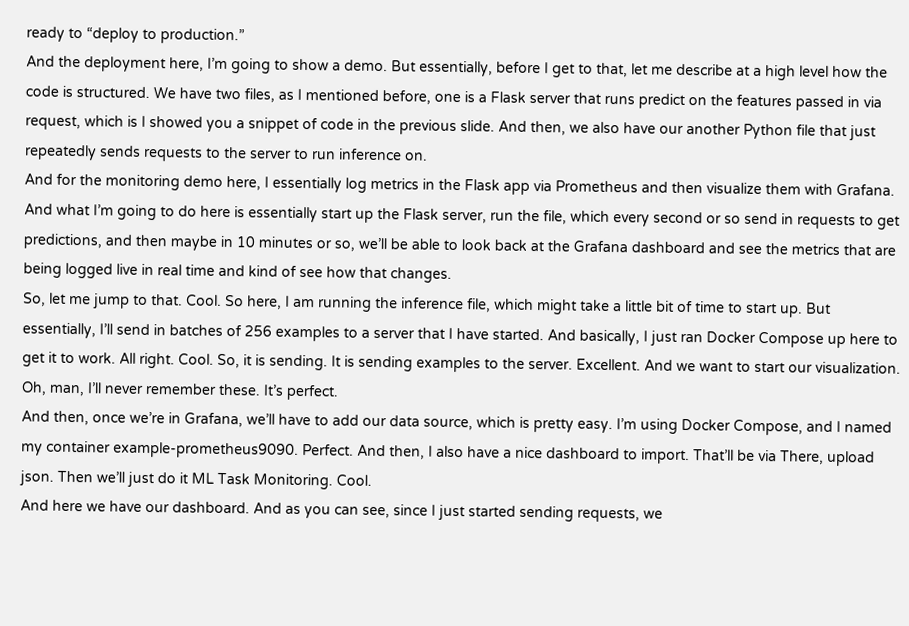ready to “deploy to production.”
And the deployment here, I’m going to show a demo. But essentially, before I get to that, let me describe at a high level how the code is structured. We have two files, as I mentioned before, one is a Flask server that runs predict on the features passed in via request, which is I showed you a snippet of code in the previous slide. And then, we also have our another Python file that just repeatedly sends requests to the server to run inference on.
And for the monitoring demo here, I essentially log metrics in the Flask app via Prometheus and then visualize them with Grafana. And what I’m going to do here is essentially start up the Flask server, run the file, which every second or so send in requests to get predictions, and then maybe in 10 minutes or so, we’ll be able to look back at the Grafana dashboard and see the metrics that are being logged live in real time and kind of see how that changes.
So, let me jump to that. Cool. So here, I am running the inference file, which might take a little bit of time to start up. But essentially, I’ll send in batches of 256 examples to a server that I have started. And basically, I just ran Docker Compose up here to get it to work. All right. Cool. So, it is sending. It is sending examples to the server. Excellent. And we want to start our visualization. Oh, man, I’ll never remember these. It’s perfect.
And then, once we’re in Grafana, we’ll have to add our data source, which is pretty easy. I’m using Docker Compose, and I named my container example-prometheus9090. Perfect. And then, I also have a nice dashboard to import. That’ll be via There, upload json. Then we’ll just do it ML Task Monitoring. Cool.
And here we have our dashboard. And as you can see, since I just started sending requests, we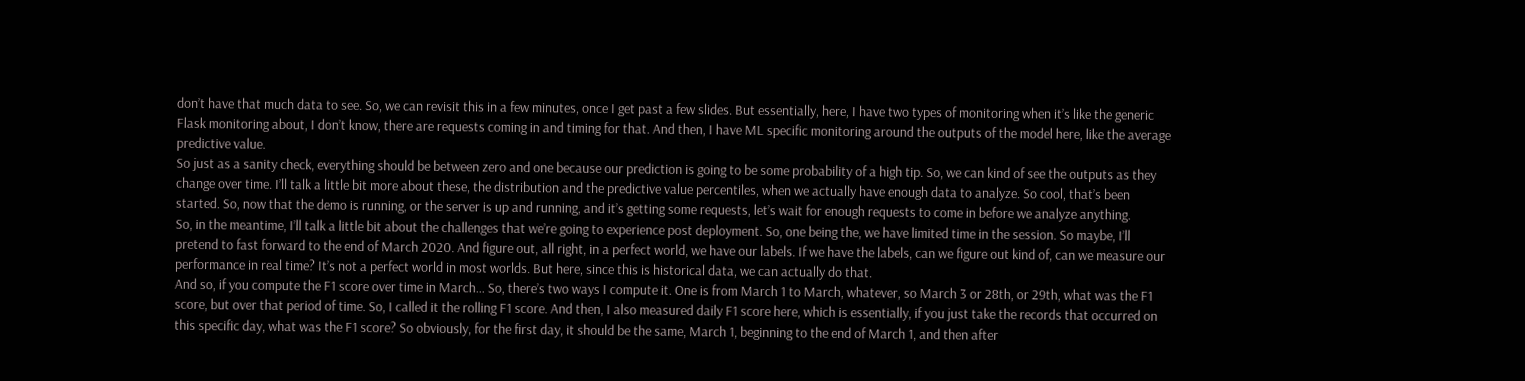don’t have that much data to see. So, we can revisit this in a few minutes, once I get past a few slides. But essentially, here, I have two types of monitoring when it’s like the generic Flask monitoring about, I don’t know, there are requests coming in and timing for that. And then, I have ML specific monitoring around the outputs of the model here, like the average predictive value.
So just as a sanity check, everything should be between zero and one because our prediction is going to be some probability of a high tip. So, we can kind of see the outputs as they change over time. I’ll talk a little bit more about these, the distribution and the predictive value percentiles, when we actually have enough data to analyze. So cool, that’s been started. So, now that the demo is running, or the server is up and running, and it’s getting some requests, let’s wait for enough requests to come in before we analyze anything.
So, in the meantime, I’ll talk a little bit about the challenges that we’re going to experience post deployment. So, one being the, we have limited time in the session. So maybe, I’ll pretend to fast forward to the end of March 2020. And figure out, all right, in a perfect world, we have our labels. If we have the labels, can we figure out kind of, can we measure our performance in real time? It’s not a perfect world in most worlds. But here, since this is historical data, we can actually do that.
And so, if you compute the F1 score over time in March… So, there’s two ways I compute it. One is from March 1 to March, whatever, so March 3 or 28th, or 29th, what was the F1 score, but over that period of time. So, I called it the rolling F1 score. And then, I also measured daily F1 score here, which is essentially, if you just take the records that occurred on this specific day, what was the F1 score? So obviously, for the first day, it should be the same, March 1, beginning to the end of March 1, and then after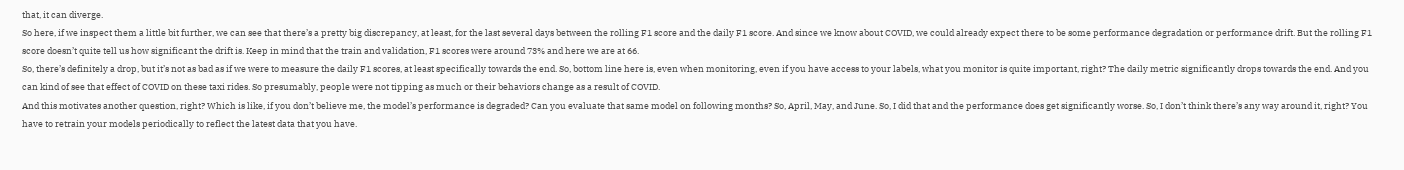that, it can diverge.
So here, if we inspect them a little bit further, we can see that there’s a pretty big discrepancy, at least, for the last several days between the rolling F1 score and the daily F1 score. And since we know about COVID, we could already expect there to be some performance degradation or performance drift. But the rolling F1 score doesn’t quite tell us how significant the drift is. Keep in mind that the train and validation, F1 scores were around 73% and here we are at 66.
So, there’s definitely a drop, but it’s not as bad as if we were to measure the daily F1 scores, at least specifically towards the end. So, bottom line here is, even when monitoring, even if you have access to your labels, what you monitor is quite important, right? The daily metric significantly drops towards the end. And you can kind of see that effect of COVID on these taxi rides. So presumably, people were not tipping as much or their behaviors change as a result of COVID.
And this motivates another question, right? Which is like, if you don’t believe me, the model’s performance is degraded? Can you evaluate that same model on following months? So, April, May, and June. So, I did that and the performance does get significantly worse. So, I don’t think there’s any way around it, right? You have to retrain your models periodically to reflect the latest data that you have.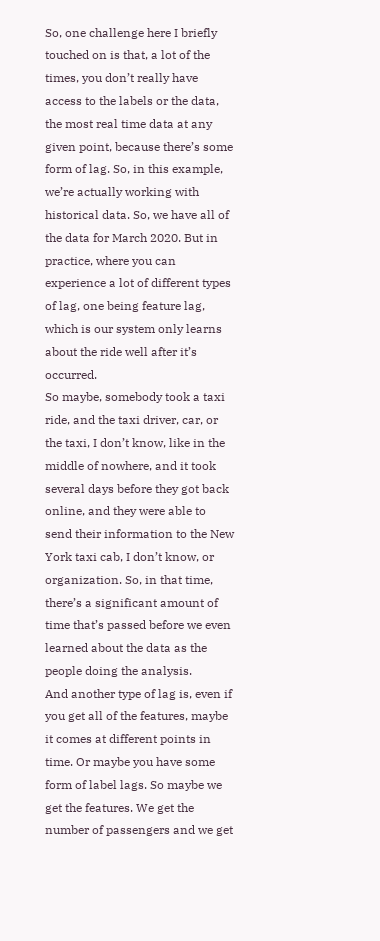So, one challenge here I briefly touched on is that, a lot of the times, you don’t really have access to the labels or the data, the most real time data at any given point, because there’s some form of lag. So, in this example, we’re actually working with historical data. So, we have all of the data for March 2020. But in practice, where you can experience a lot of different types of lag, one being feature lag, which is our system only learns about the ride well after it’s occurred.
So maybe, somebody took a taxi ride, and the taxi driver, car, or the taxi, I don’t know, like in the middle of nowhere, and it took several days before they got back online, and they were able to send their information to the New York taxi cab, I don’t know, or organization. So, in that time, there’s a significant amount of time that’s passed before we even learned about the data as the people doing the analysis.
And another type of lag is, even if you get all of the features, maybe it comes at different points in time. Or maybe you have some form of label lags. So maybe we get the features. We get the number of passengers and we get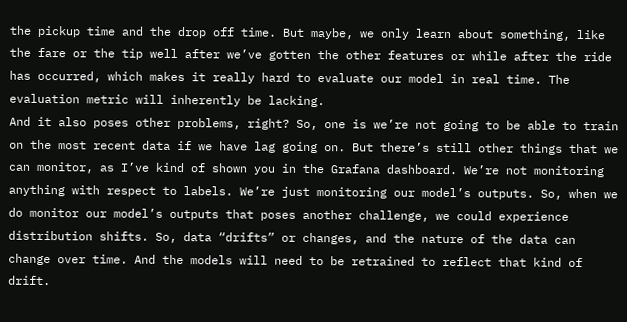the pickup time and the drop off time. But maybe, we only learn about something, like the fare or the tip well after we’ve gotten the other features or while after the ride has occurred, which makes it really hard to evaluate our model in real time. The evaluation metric will inherently be lacking.
And it also poses other problems, right? So, one is we’re not going to be able to train on the most recent data if we have lag going on. But there’s still other things that we can monitor, as I’ve kind of shown you in the Grafana dashboard. We’re not monitoring anything with respect to labels. We’re just monitoring our model’s outputs. So, when we do monitor our model’s outputs that poses another challenge, we could experience distribution shifts. So, data “drifts” or changes, and the nature of the data can change over time. And the models will need to be retrained to reflect that kind of drift.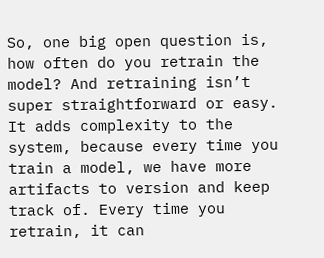So, one big open question is, how often do you retrain the model? And retraining isn’t super straightforward or easy. It adds complexity to the system, because every time you train a model, we have more artifacts to version and keep track of. Every time you retrain, it can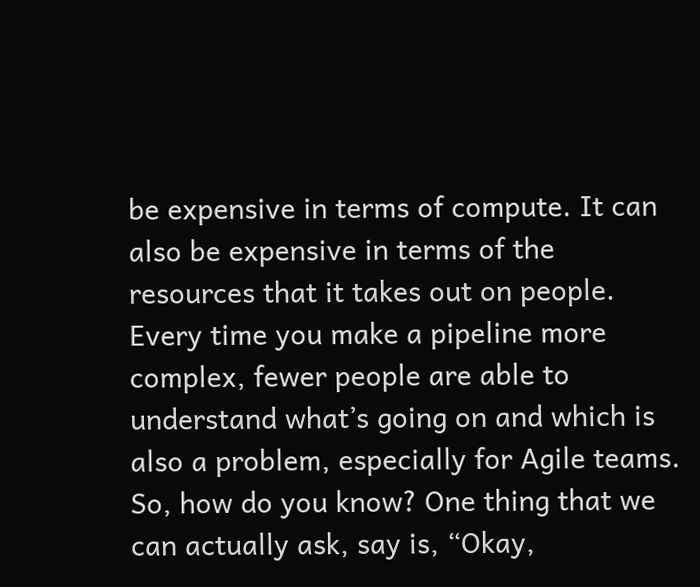be expensive in terms of compute. It can also be expensive in terms of the resources that it takes out on people. Every time you make a pipeline more complex, fewer people are able to understand what’s going on and which is also a problem, especially for Agile teams. So, how do you know? One thing that we can actually ask, say is, “Okay,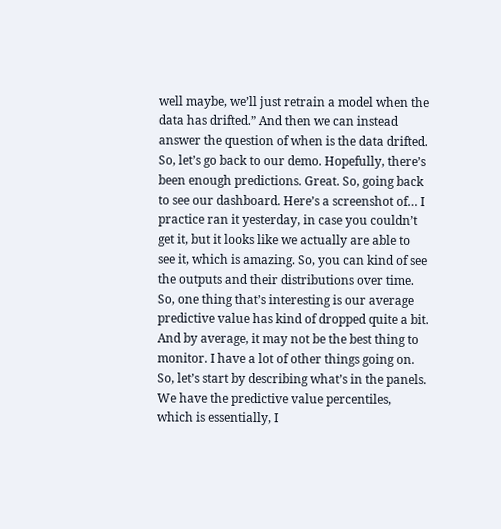well maybe, we’ll just retrain a model when the data has drifted.” And then we can instead answer the question of when is the data drifted.
So, let’s go back to our demo. Hopefully, there’s been enough predictions. Great. So, going back to see our dashboard. Here’s a screenshot of… I practice ran it yesterday, in case you couldn’t get it, but it looks like we actually are able to see it, which is amazing. So, you can kind of see the outputs and their distributions over time. So, one thing that’s interesting is our average predictive value has kind of dropped quite a bit. And by average, it may not be the best thing to monitor. I have a lot of other things going on.
So, let’s start by describing what’s in the panels. We have the predictive value percentiles, which is essentially, I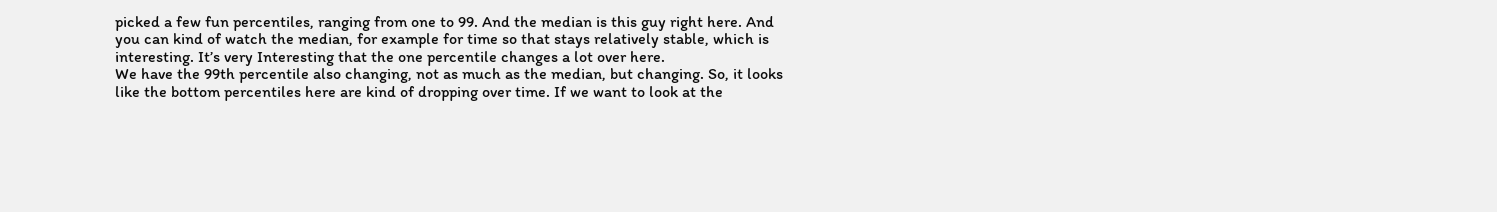picked a few fun percentiles, ranging from one to 99. And the median is this guy right here. And you can kind of watch the median, for example for time so that stays relatively stable, which is interesting. It’s very Interesting that the one percentile changes a lot over here.
We have the 99th percentile also changing, not as much as the median, but changing. So, it looks like the bottom percentiles here are kind of dropping over time. If we want to look at the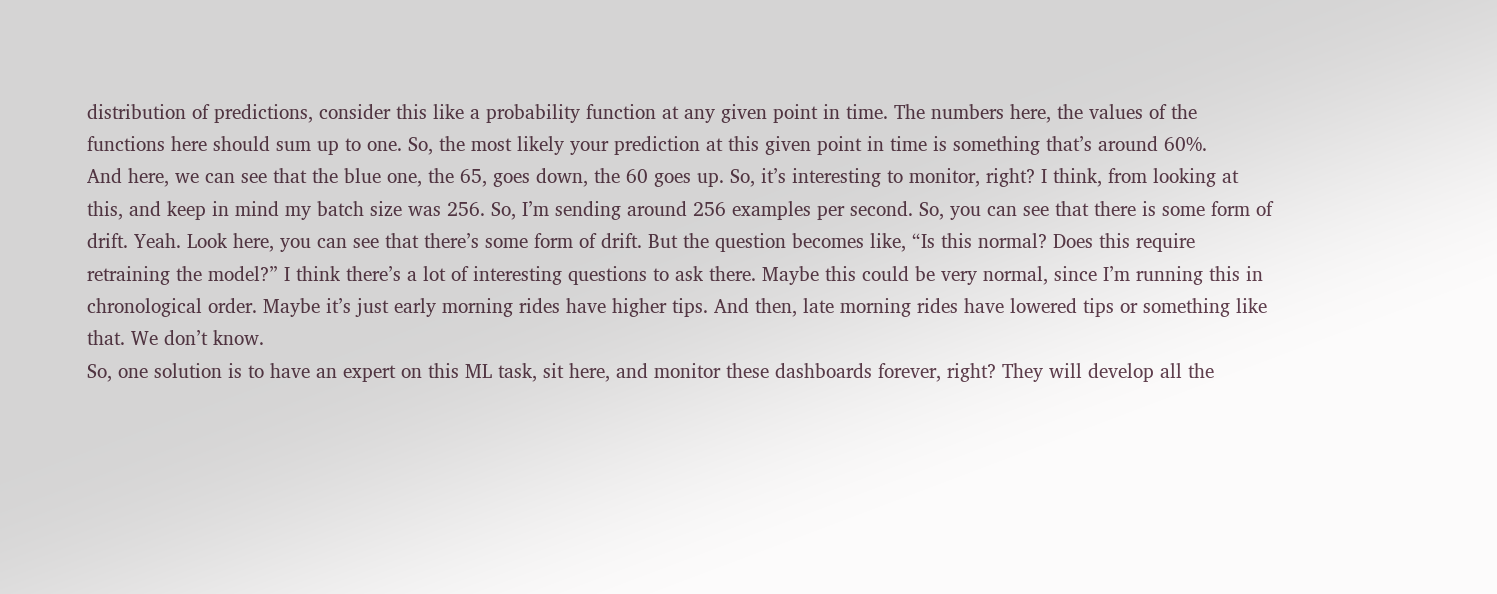distribution of predictions, consider this like a probability function at any given point in time. The numbers here, the values of the functions here should sum up to one. So, the most likely your prediction at this given point in time is something that’s around 60%.
And here, we can see that the blue one, the 65, goes down, the 60 goes up. So, it’s interesting to monitor, right? I think, from looking at this, and keep in mind my batch size was 256. So, I’m sending around 256 examples per second. So, you can see that there is some form of drift. Yeah. Look here, you can see that there’s some form of drift. But the question becomes like, “Is this normal? Does this require retraining the model?” I think there’s a lot of interesting questions to ask there. Maybe this could be very normal, since I’m running this in chronological order. Maybe it’s just early morning rides have higher tips. And then, late morning rides have lowered tips or something like that. We don’t know.
So, one solution is to have an expert on this ML task, sit here, and monitor these dashboards forever, right? They will develop all the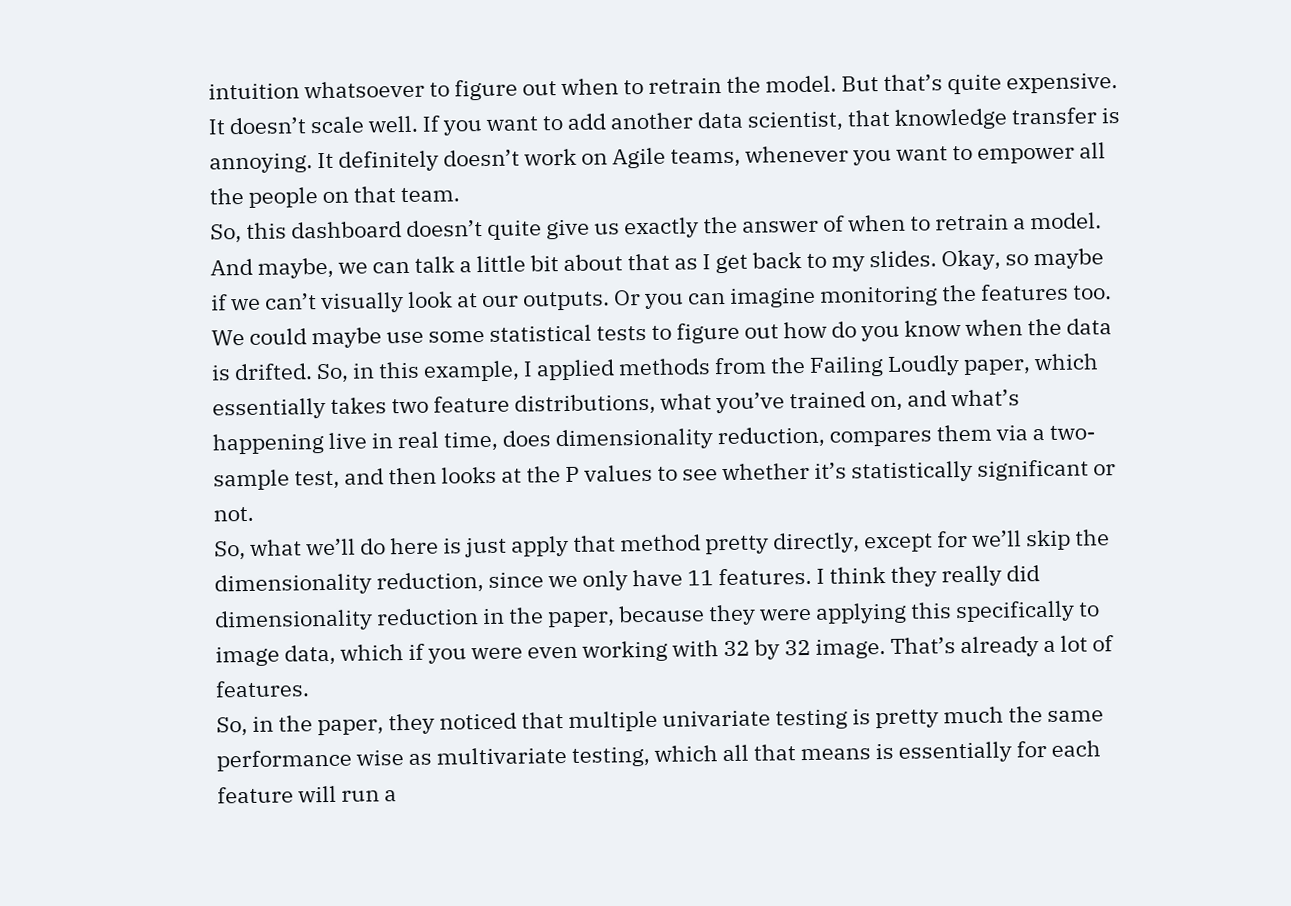intuition whatsoever to figure out when to retrain the model. But that’s quite expensive. It doesn’t scale well. If you want to add another data scientist, that knowledge transfer is annoying. It definitely doesn’t work on Agile teams, whenever you want to empower all the people on that team.
So, this dashboard doesn’t quite give us exactly the answer of when to retrain a model. And maybe, we can talk a little bit about that as I get back to my slides. Okay, so maybe if we can’t visually look at our outputs. Or you can imagine monitoring the features too. We could maybe use some statistical tests to figure out how do you know when the data is drifted. So, in this example, I applied methods from the Failing Loudly paper, which essentially takes two feature distributions, what you’ve trained on, and what’s happening live in real time, does dimensionality reduction, compares them via a two-sample test, and then looks at the P values to see whether it’s statistically significant or not.
So, what we’ll do here is just apply that method pretty directly, except for we’ll skip the dimensionality reduction, since we only have 11 features. I think they really did dimensionality reduction in the paper, because they were applying this specifically to image data, which if you were even working with 32 by 32 image. That’s already a lot of features.
So, in the paper, they noticed that multiple univariate testing is pretty much the same performance wise as multivariate testing, which all that means is essentially for each feature will run a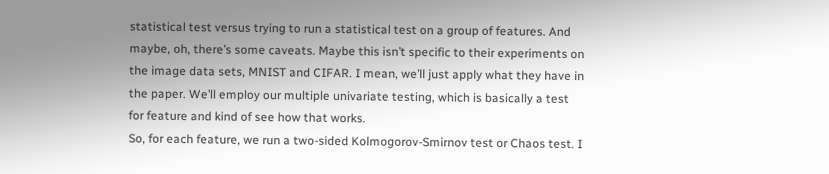statistical test versus trying to run a statistical test on a group of features. And maybe, oh, there’s some caveats. Maybe this isn’t specific to their experiments on the image data sets, MNIST and CIFAR. I mean, we’ll just apply what they have in the paper. We’ll employ our multiple univariate testing, which is basically a test for feature and kind of see how that works.
So, for each feature, we run a two-sided Kolmogorov-Smirnov test or Chaos test. I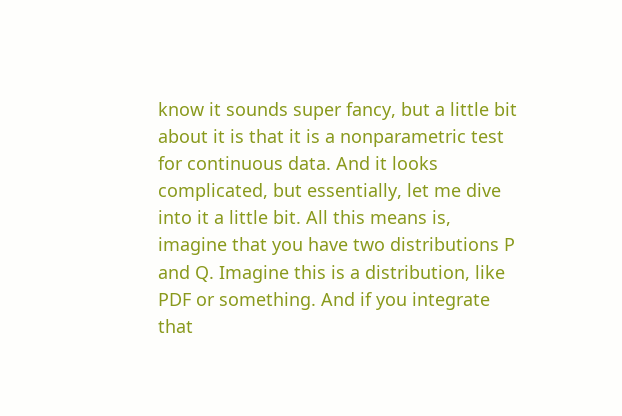know it sounds super fancy, but a little bit about it is that it is a nonparametric test for continuous data. And it looks complicated, but essentially, let me dive into it a little bit. All this means is, imagine that you have two distributions P and Q. Imagine this is a distribution, like PDF or something. And if you integrate that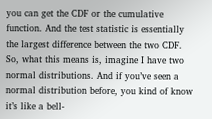you can get the CDF or the cumulative function. And the test statistic is essentially the largest difference between the two CDF.
So, what this means is, imagine I have two normal distributions. And if you’ve seen a normal distribution before, you kind of know it’s like a bell-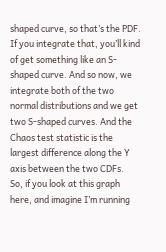shaped curve, so that’s the PDF. If you integrate that, you’ll kind of get something like an S-shaped curve. And so now, we integrate both of the two normal distributions and we get two S-shaped curves. And the Chaos test statistic is the largest difference along the Y axis between the two CDFs.
So, if you look at this graph here, and imagine I’m running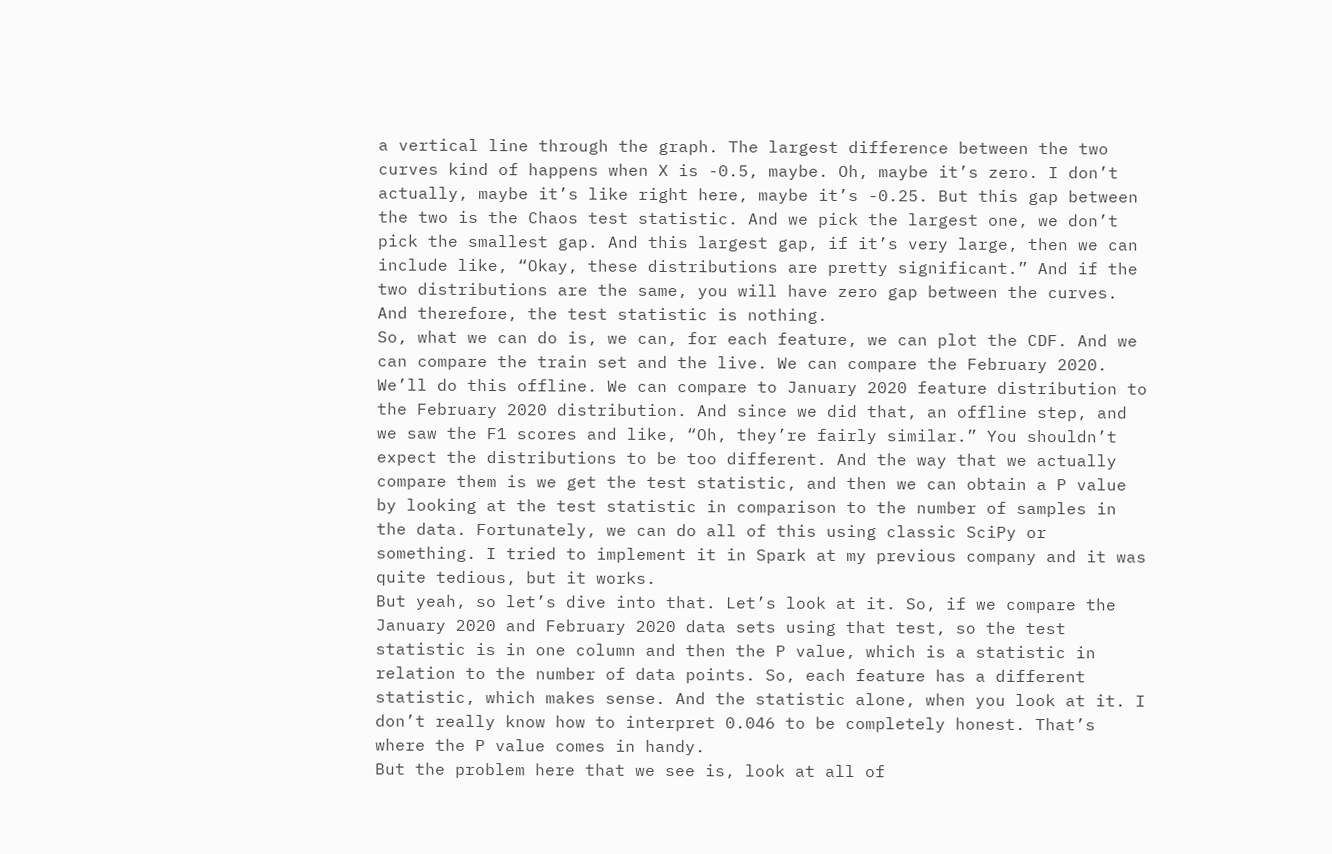a vertical line through the graph. The largest difference between the two curves kind of happens when X is -0.5, maybe. Oh, maybe it’s zero. I don’t actually, maybe it’s like right here, maybe it’s -0.25. But this gap between the two is the Chaos test statistic. And we pick the largest one, we don’t pick the smallest gap. And this largest gap, if it’s very large, then we can include like, “Okay, these distributions are pretty significant.” And if the two distributions are the same, you will have zero gap between the curves. And therefore, the test statistic is nothing.
So, what we can do is, we can, for each feature, we can plot the CDF. And we can compare the train set and the live. We can compare the February 2020. We’ll do this offline. We can compare to January 2020 feature distribution to the February 2020 distribution. And since we did that, an offline step, and we saw the F1 scores and like, “Oh, they’re fairly similar.” You shouldn’t expect the distributions to be too different. And the way that we actually compare them is we get the test statistic, and then we can obtain a P value by looking at the test statistic in comparison to the number of samples in the data. Fortunately, we can do all of this using classic SciPy or something. I tried to implement it in Spark at my previous company and it was quite tedious, but it works.
But yeah, so let’s dive into that. Let’s look at it. So, if we compare the January 2020 and February 2020 data sets using that test, so the test statistic is in one column and then the P value, which is a statistic in relation to the number of data points. So, each feature has a different statistic, which makes sense. And the statistic alone, when you look at it. I don’t really know how to interpret 0.046 to be completely honest. That’s where the P value comes in handy.
But the problem here that we see is, look at all of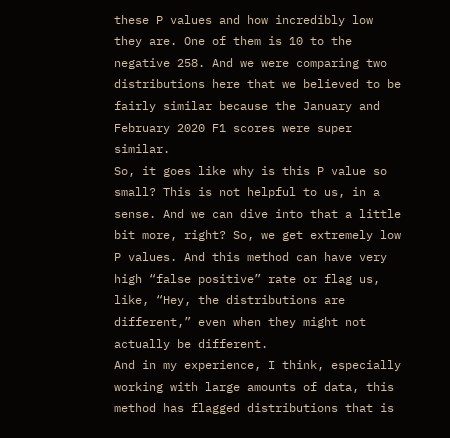these P values and how incredibly low they are. One of them is 10 to the negative 258. And we were comparing two distributions here that we believed to be fairly similar because the January and February 2020 F1 scores were super similar.
So, it goes like why is this P value so small? This is not helpful to us, in a sense. And we can dive into that a little bit more, right? So, we get extremely low P values. And this method can have very high “false positive” rate or flag us, like, “Hey, the distributions are different,” even when they might not actually be different.
And in my experience, I think, especially working with large amounts of data, this method has flagged distributions that is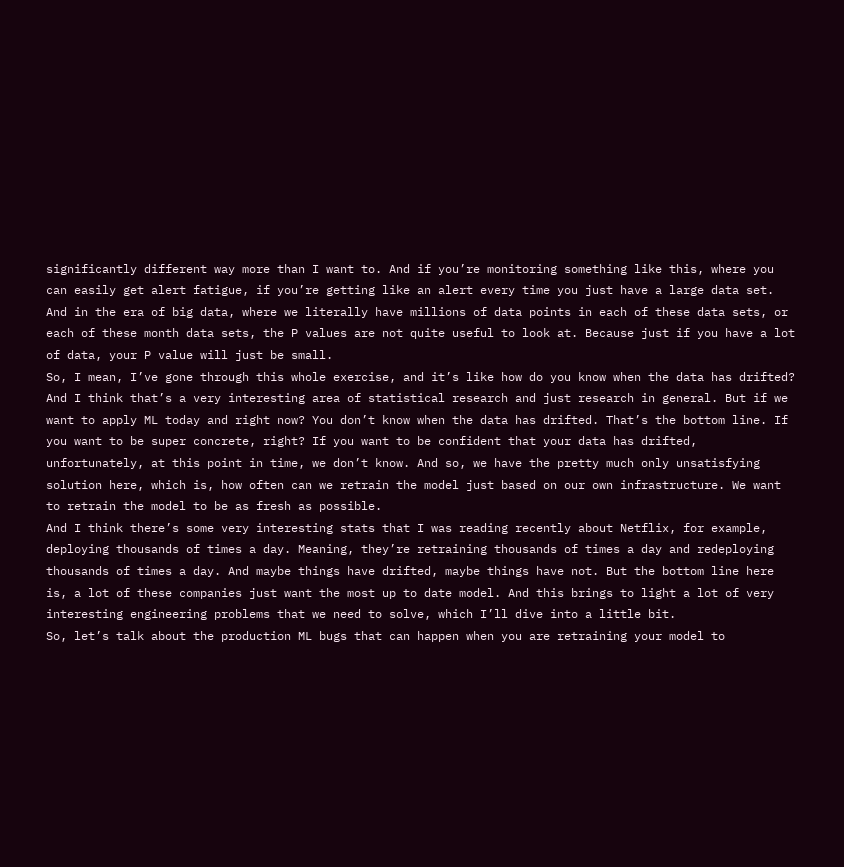significantly different way more than I want to. And if you’re monitoring something like this, where you can easily get alert fatigue, if you’re getting like an alert every time you just have a large data set. And in the era of big data, where we literally have millions of data points in each of these data sets, or each of these month data sets, the P values are not quite useful to look at. Because just if you have a lot of data, your P value will just be small.
So, I mean, I’ve gone through this whole exercise, and it’s like how do you know when the data has drifted? And I think that’s a very interesting area of statistical research and just research in general. But if we want to apply ML today and right now? You don’t know when the data has drifted. That’s the bottom line. If you want to be super concrete, right? If you want to be confident that your data has drifted, unfortunately, at this point in time, we don’t know. And so, we have the pretty much only unsatisfying solution here, which is, how often can we retrain the model just based on our own infrastructure. We want to retrain the model to be as fresh as possible.
And I think there’s some very interesting stats that I was reading recently about Netflix, for example, deploying thousands of times a day. Meaning, they’re retraining thousands of times a day and redeploying thousands of times a day. And maybe things have drifted, maybe things have not. But the bottom line here is, a lot of these companies just want the most up to date model. And this brings to light a lot of very interesting engineering problems that we need to solve, which I’ll dive into a little bit.
So, let’s talk about the production ML bugs that can happen when you are retraining your model to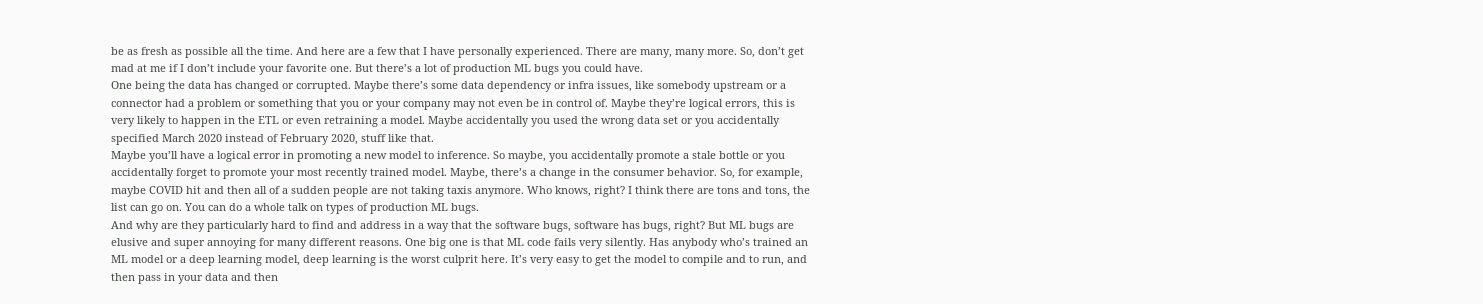be as fresh as possible all the time. And here are a few that I have personally experienced. There are many, many more. So, don’t get mad at me if I don’t include your favorite one. But there’s a lot of production ML bugs you could have.
One being the data has changed or corrupted. Maybe there’s some data dependency or infra issues, like somebody upstream or a connector had a problem or something that you or your company may not even be in control of. Maybe they’re logical errors, this is very likely to happen in the ETL or even retraining a model. Maybe accidentally you used the wrong data set or you accidentally specified March 2020 instead of February 2020, stuff like that.
Maybe you’ll have a logical error in promoting a new model to inference. So maybe, you accidentally promote a stale bottle or you accidentally forget to promote your most recently trained model. Maybe, there’s a change in the consumer behavior. So, for example, maybe COVID hit and then all of a sudden people are not taking taxis anymore. Who knows, right? I think there are tons and tons, the list can go on. You can do a whole talk on types of production ML bugs.
And why are they particularly hard to find and address in a way that the software bugs, software has bugs, right? But ML bugs are elusive and super annoying for many different reasons. One big one is that ML code fails very silently. Has anybody who’s trained an ML model or a deep learning model, deep learning is the worst culprit here. It’s very easy to get the model to compile and to run, and then pass in your data and then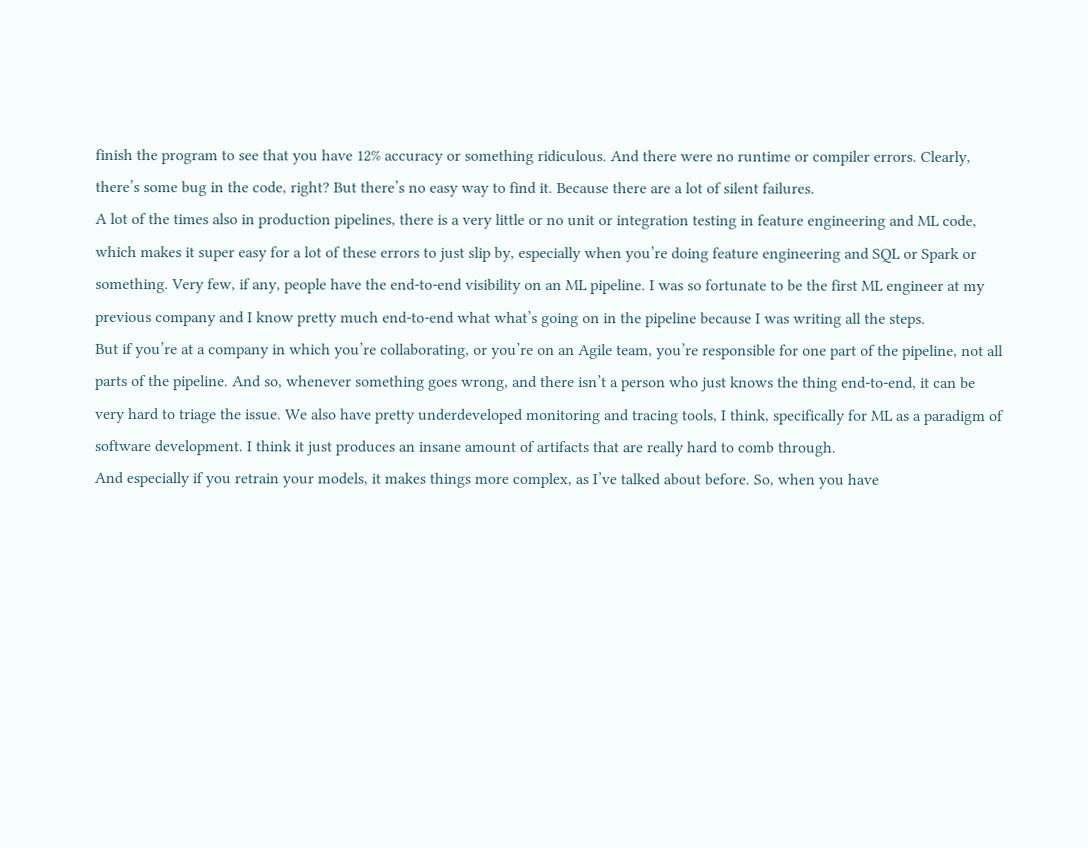finish the program to see that you have 12% accuracy or something ridiculous. And there were no runtime or compiler errors. Clearly, there’s some bug in the code, right? But there’s no easy way to find it. Because there are a lot of silent failures.
A lot of the times also in production pipelines, there is a very little or no unit or integration testing in feature engineering and ML code, which makes it super easy for a lot of these errors to just slip by, especially when you’re doing feature engineering and SQL or Spark or something. Very few, if any, people have the end-to-end visibility on an ML pipeline. I was so fortunate to be the first ML engineer at my previous company and I know pretty much end-to-end what what’s going on in the pipeline because I was writing all the steps.
But if you’re at a company in which you’re collaborating, or you’re on an Agile team, you’re responsible for one part of the pipeline, not all parts of the pipeline. And so, whenever something goes wrong, and there isn’t a person who just knows the thing end-to-end, it can be very hard to triage the issue. We also have pretty underdeveloped monitoring and tracing tools, I think, specifically for ML as a paradigm of software development. I think it just produces an insane amount of artifacts that are really hard to comb through.
And especially if you retrain your models, it makes things more complex, as I’ve talked about before. So, when you have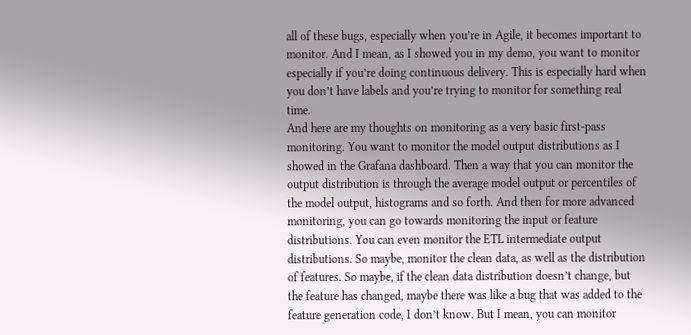all of these bugs, especially when you’re in Agile, it becomes important to monitor. And I mean, as I showed you in my demo, you want to monitor especially if you’re doing continuous delivery. This is especially hard when you don’t have labels and you’re trying to monitor for something real time.
And here are my thoughts on monitoring as a very basic first-pass monitoring. You want to monitor the model output distributions as I showed in the Grafana dashboard. Then a way that you can monitor the output distribution is through the average model output or percentiles of the model output, histograms and so forth. And then for more advanced monitoring, you can go towards monitoring the input or feature distributions. You can even monitor the ETL intermediate output distributions. So maybe, monitor the clean data, as well as the distribution of features. So maybe, if the clean data distribution doesn’t change, but the feature has changed, maybe there was like a bug that was added to the feature generation code, I don’t know. But I mean, you can monitor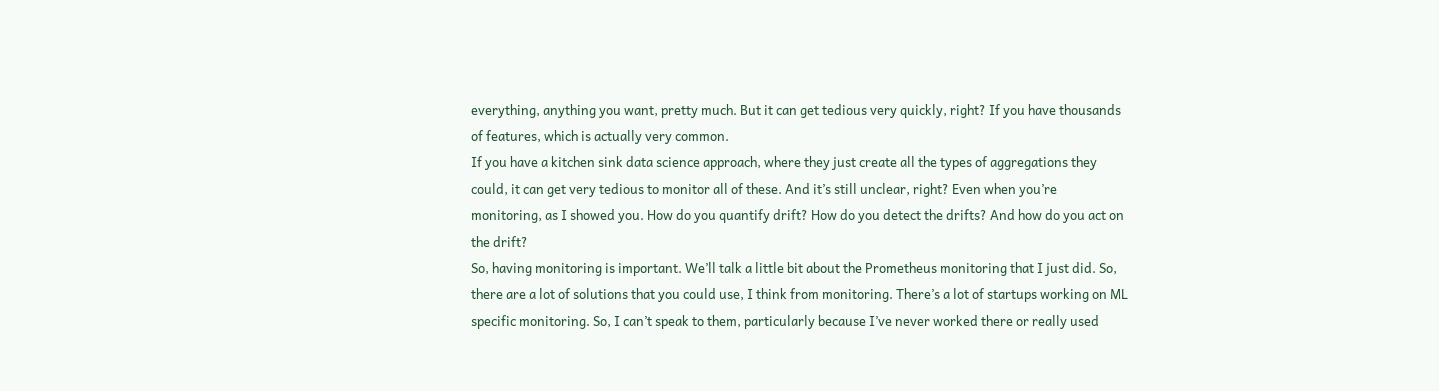everything, anything you want, pretty much. But it can get tedious very quickly, right? If you have thousands of features, which is actually very common.
If you have a kitchen sink data science approach, where they just create all the types of aggregations they could, it can get very tedious to monitor all of these. And it’s still unclear, right? Even when you’re monitoring, as I showed you. How do you quantify drift? How do you detect the drifts? And how do you act on the drift?
So, having monitoring is important. We’ll talk a little bit about the Prometheus monitoring that I just did. So, there are a lot of solutions that you could use, I think from monitoring. There’s a lot of startups working on ML specific monitoring. So, I can’t speak to them, particularly because I’ve never worked there or really used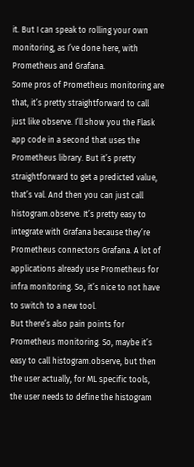it. But I can speak to rolling your own monitoring, as I’ve done here, with Prometheus and Grafana.
Some pros of Prometheus monitoring are that, it’s pretty straightforward to call just like observe. I’ll show you the Flask app code in a second that uses the Prometheus library. But it’s pretty straightforward to get a predicted value, that’s val. And then you can just call histogram.observe. It’s pretty easy to integrate with Grafana because they’re Prometheus connectors Grafana. A lot of applications already use Prometheus for infra monitoring. So, it’s nice to not have to switch to a new tool.
But there’s also pain points for Prometheus monitoring. So, maybe it’s easy to call histogram.observe, but then the user actually, for ML specific tools, the user needs to define the histogram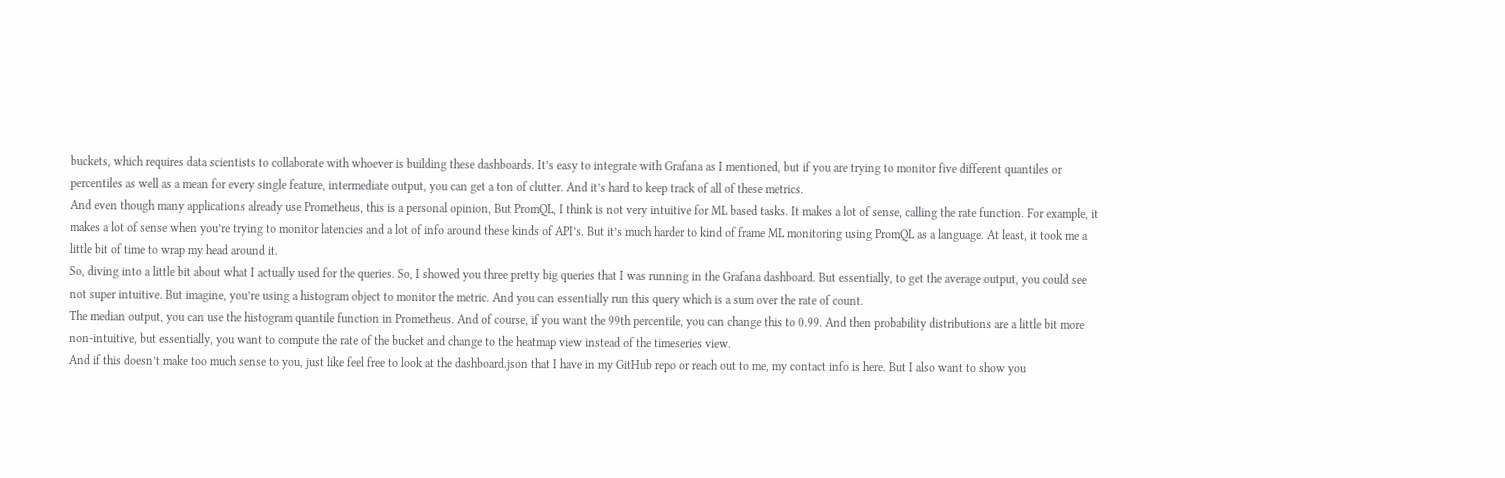buckets, which requires data scientists to collaborate with whoever is building these dashboards. It’s easy to integrate with Grafana as I mentioned, but if you are trying to monitor five different quantiles or percentiles as well as a mean for every single feature, intermediate output, you can get a ton of clutter. And it’s hard to keep track of all of these metrics.
And even though many applications already use Prometheus, this is a personal opinion, But PromQL, I think is not very intuitive for ML based tasks. It makes a lot of sense, calling the rate function. For example, it makes a lot of sense when you’re trying to monitor latencies and a lot of info around these kinds of API’s. But it’s much harder to kind of frame ML monitoring using PromQL as a language. At least, it took me a little bit of time to wrap my head around it.
So, diving into a little bit about what I actually used for the queries. So, I showed you three pretty big queries that I was running in the Grafana dashboard. But essentially, to get the average output, you could see not super intuitive. But imagine, you’re using a histogram object to monitor the metric. And you can essentially run this query which is a sum over the rate of count.
The median output, you can use the histogram quantile function in Prometheus. And of course, if you want the 99th percentile, you can change this to 0.99. And then probability distributions are a little bit more non-intuitive, but essentially, you want to compute the rate of the bucket and change to the heatmap view instead of the timeseries view.
And if this doesn’t make too much sense to you, just like feel free to look at the dashboard.json that I have in my GitHub repo or reach out to me, my contact info is here. But I also want to show you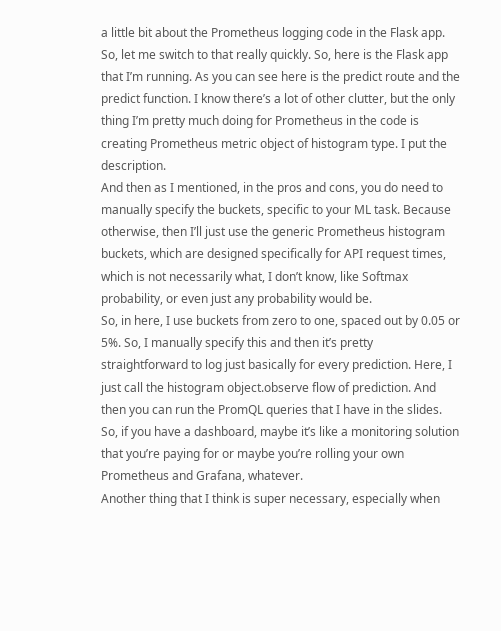a little bit about the Prometheus logging code in the Flask app. So, let me switch to that really quickly. So, here is the Flask app that I’m running. As you can see here is the predict route and the predict function. I know there’s a lot of other clutter, but the only thing I’m pretty much doing for Prometheus in the code is creating Prometheus metric object of histogram type. I put the description.
And then as I mentioned, in the pros and cons, you do need to manually specify the buckets, specific to your ML task. Because otherwise, then I’ll just use the generic Prometheus histogram buckets, which are designed specifically for API request times, which is not necessarily what, I don’t know, like Softmax probability, or even just any probability would be.
So, in here, I use buckets from zero to one, spaced out by 0.05 or 5%. So, I manually specify this and then it’s pretty straightforward to log just basically for every prediction. Here, I just call the histogram object.observe flow of prediction. And then you can run the PromQL queries that I have in the slides. So, if you have a dashboard, maybe it’s like a monitoring solution that you’re paying for or maybe you’re rolling your own Prometheus and Grafana, whatever.
Another thing that I think is super necessary, especially when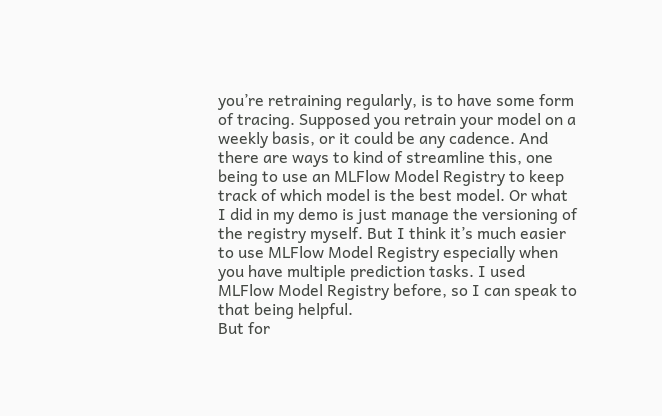you’re retraining regularly, is to have some form of tracing. Supposed you retrain your model on a weekly basis, or it could be any cadence. And there are ways to kind of streamline this, one being to use an MLFlow Model Registry to keep track of which model is the best model. Or what I did in my demo is just manage the versioning of the registry myself. But I think it’s much easier to use MLFlow Model Registry especially when you have multiple prediction tasks. I used MLFlow Model Registry before, so I can speak to that being helpful.
But for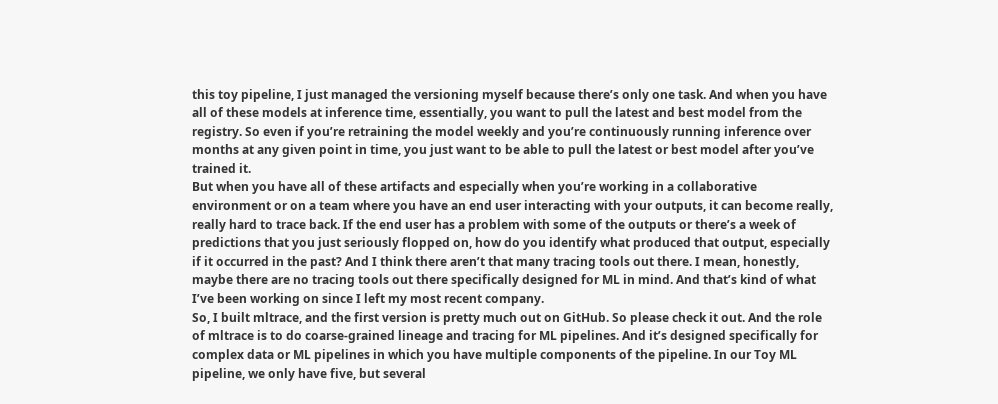this toy pipeline, I just managed the versioning myself because there’s only one task. And when you have all of these models at inference time, essentially, you want to pull the latest and best model from the registry. So even if you’re retraining the model weekly and you’re continuously running inference over months at any given point in time, you just want to be able to pull the latest or best model after you’ve trained it.
But when you have all of these artifacts and especially when you’re working in a collaborative environment or on a team where you have an end user interacting with your outputs, it can become really, really hard to trace back. If the end user has a problem with some of the outputs or there’s a week of predictions that you just seriously flopped on, how do you identify what produced that output, especially if it occurred in the past? And I think there aren’t that many tracing tools out there. I mean, honestly, maybe there are no tracing tools out there specifically designed for ML in mind. And that’s kind of what I’ve been working on since I left my most recent company.
So, I built mltrace, and the first version is pretty much out on GitHub. So please check it out. And the role of mltrace is to do coarse-grained lineage and tracing for ML pipelines. And it’s designed specifically for complex data or ML pipelines in which you have multiple components of the pipeline. In our Toy ML pipeline, we only have five, but several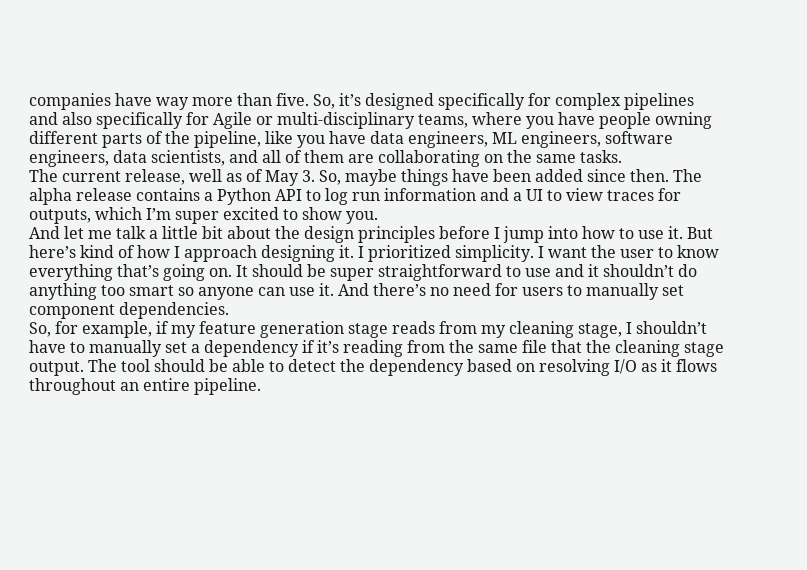companies have way more than five. So, it’s designed specifically for complex pipelines and also specifically for Agile or multi-disciplinary teams, where you have people owning different parts of the pipeline, like you have data engineers, ML engineers, software engineers, data scientists, and all of them are collaborating on the same tasks.
The current release, well as of May 3. So, maybe things have been added since then. The alpha release contains a Python API to log run information and a UI to view traces for outputs, which I’m super excited to show you.
And let me talk a little bit about the design principles before I jump into how to use it. But here’s kind of how I approach designing it. I prioritized simplicity. I want the user to know everything that’s going on. It should be super straightforward to use and it shouldn’t do anything too smart so anyone can use it. And there’s no need for users to manually set component dependencies.
So, for example, if my feature generation stage reads from my cleaning stage, I shouldn’t have to manually set a dependency if it’s reading from the same file that the cleaning stage output. The tool should be able to detect the dependency based on resolving I/O as it flows throughout an entire pipeline.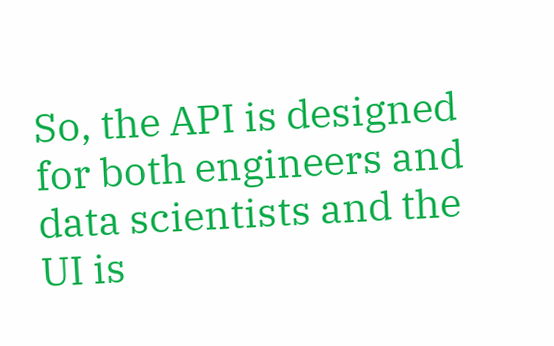So, the API is designed for both engineers and data scientists and the UI is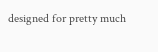designed for pretty much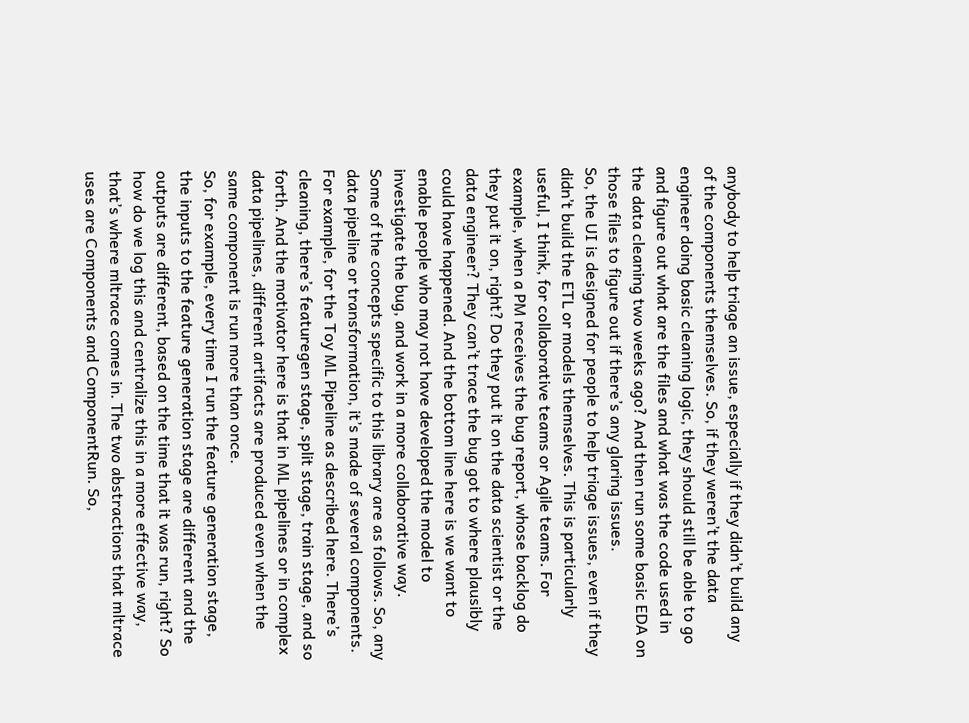anybody to help triage an issue, especially if they didn’t build any of the components themselves. So, if they weren’t the data engineer doing basic cleaning logic, they should still be able to go and figure out what are the files and what was the code used in the data cleaning two weeks ago? And then run some basic EDA on those files to figure out if there’s any glaring issues.
So, the UI is designed for people to help triage issues, even if they didn’t build the ETL or models themselves. This is particularly useful, I think, for collaborative teams or Agile teams. For example, when a PM receives the bug report, whose backlog do they put it on, right? Do they put it on the data scientist or the data engineer? They can’t trace the bug got to where plausibly could have happened. And the bottom line here is we want to enable people who may not have developed the model to investigate the bug, and work in a more collaborative way.
Some of the concepts specific to this library are as follows. So, any data pipeline or transformation, it’s made of several components. For example, for the Toy ML Pipeline as described here. There’s cleaning, there’s featuregen stage, split stage, train stage, and so forth. And the motivator here is that in ML pipelines or in complex data pipelines, different artifacts are produced even when the same component is run more than once.
So, for example, every time I run the feature generation stage, the inputs to the feature generation stage are different and the outputs are different, based on the time that it was run, right? So how do we log this and centralize this in a more effective way, that’s where mltrace comes in. The two abstractions that mltrace uses are Components and ComponentRun. So,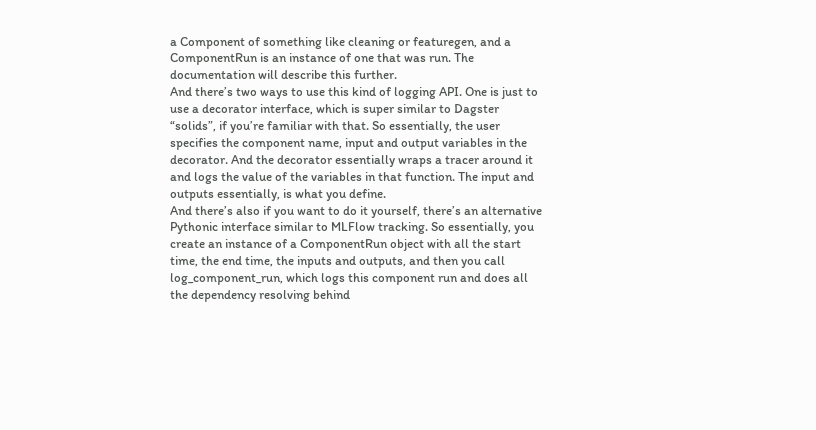a Component of something like cleaning or featuregen, and a ComponentRun is an instance of one that was run. The documentation will describe this further.
And there’s two ways to use this kind of logging API. One is just to use a decorator interface, which is super similar to Dagster “solids”, if you’re familiar with that. So essentially, the user specifies the component name, input and output variables in the decorator. And the decorator essentially wraps a tracer around it and logs the value of the variables in that function. The input and outputs essentially, is what you define.
And there’s also if you want to do it yourself, there’s an alternative Pythonic interface similar to MLFlow tracking. So essentially, you create an instance of a ComponentRun object with all the start time, the end time, the inputs and outputs, and then you call log_component_run, which logs this component run and does all the dependency resolving behind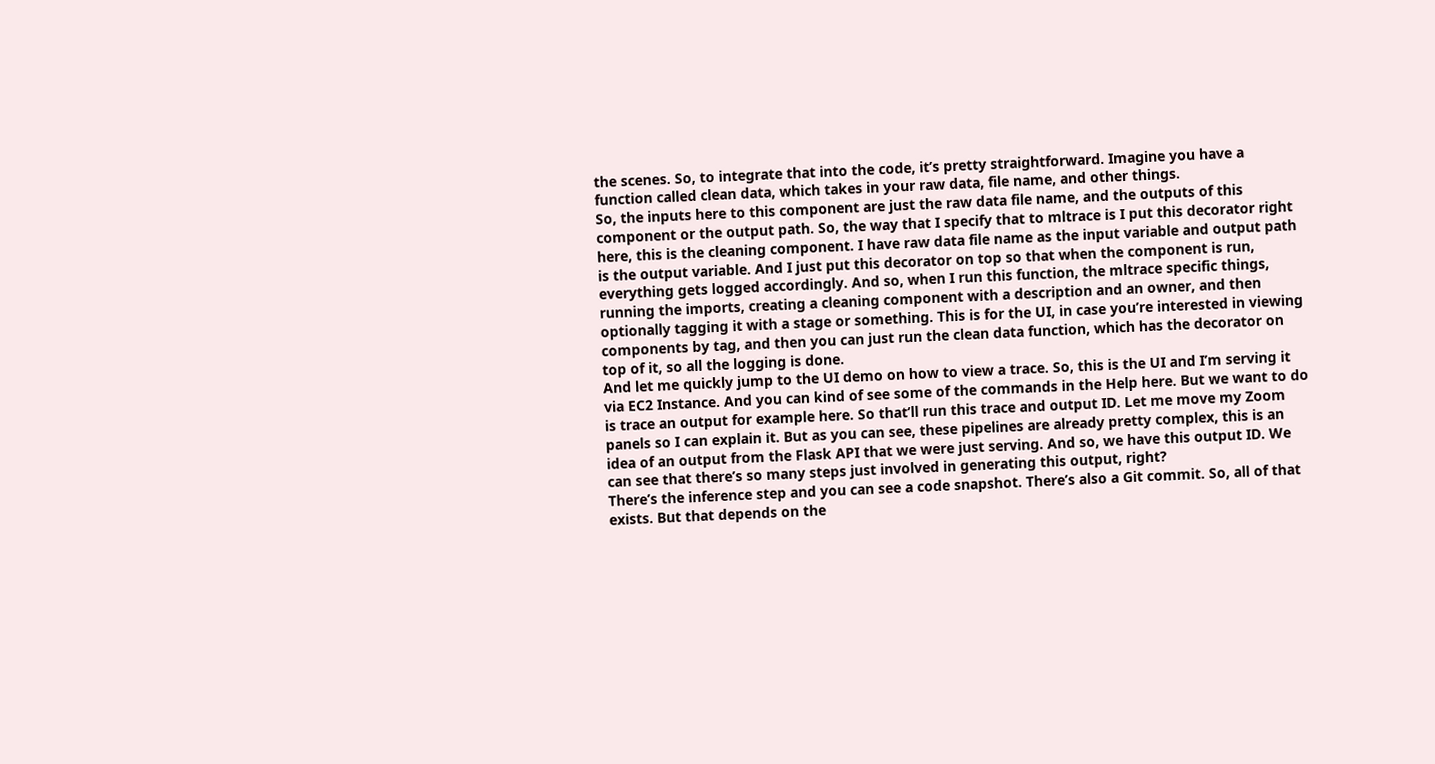the scenes. So, to integrate that into the code, it’s pretty straightforward. Imagine you have a function called clean data, which takes in your raw data, file name, and other things.
So, the inputs here to this component are just the raw data file name, and the outputs of this component or the output path. So, the way that I specify that to mltrace is I put this decorator right here, this is the cleaning component. I have raw data file name as the input variable and output path is the output variable. And I just put this decorator on top so that when the component is run, everything gets logged accordingly. And so, when I run this function, the mltrace specific things, running the imports, creating a cleaning component with a description and an owner, and then optionally tagging it with a stage or something. This is for the UI, in case you’re interested in viewing components by tag, and then you can just run the clean data function, which has the decorator on top of it, so all the logging is done.
And let me quickly jump to the UI demo on how to view a trace. So, this is the UI and I’m serving it via EC2 Instance. And you can kind of see some of the commands in the Help here. But we want to do is trace an output for example here. So that’ll run this trace and output ID. Let me move my Zoom panels so I can explain it. But as you can see, these pipelines are already pretty complex, this is an idea of an output from the Flask API that we were just serving. And so, we have this output ID. We can see that there’s so many steps just involved in generating this output, right?
There’s the inference step and you can see a code snapshot. There’s also a Git commit. So, all of that exists. But that depends on the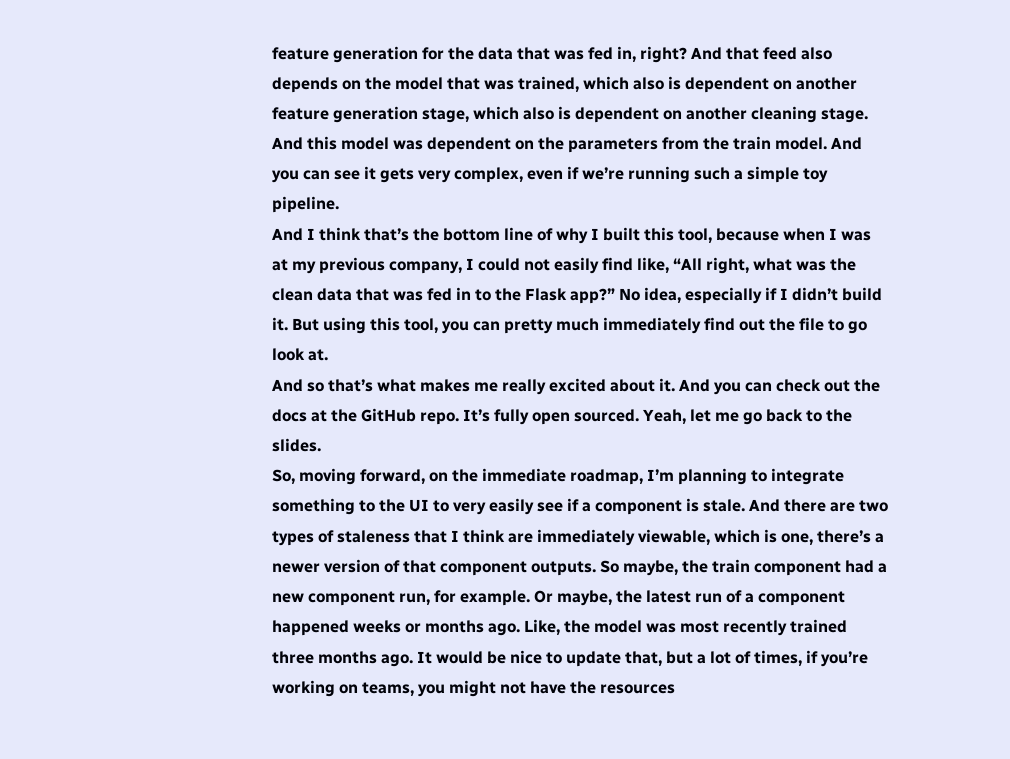feature generation for the data that was fed in, right? And that feed also depends on the model that was trained, which also is dependent on another feature generation stage, which also is dependent on another cleaning stage. And this model was dependent on the parameters from the train model. And you can see it gets very complex, even if we’re running such a simple toy pipeline.
And I think that’s the bottom line of why I built this tool, because when I was at my previous company, I could not easily find like, “All right, what was the clean data that was fed in to the Flask app?” No idea, especially if I didn’t build it. But using this tool, you can pretty much immediately find out the file to go look at.
And so that’s what makes me really excited about it. And you can check out the docs at the GitHub repo. It’s fully open sourced. Yeah, let me go back to the slides.
So, moving forward, on the immediate roadmap, I’m planning to integrate something to the UI to very easily see if a component is stale. And there are two types of staleness that I think are immediately viewable, which is one, there’s a newer version of that component outputs. So maybe, the train component had a new component run, for example. Or maybe, the latest run of a component happened weeks or months ago. Like, the model was most recently trained three months ago. It would be nice to update that, but a lot of times, if you’re working on teams, you might not have the resources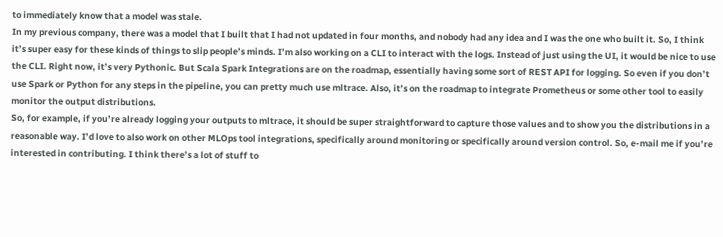to immediately know that a model was stale.
In my previous company, there was a model that I built that I had not updated in four months, and nobody had any idea and I was the one who built it. So, I think it’s super easy for these kinds of things to slip people’s minds. I’m also working on a CLI to interact with the logs. Instead of just using the UI, it would be nice to use the CLI. Right now, it’s very Pythonic. But Scala Spark Integrations are on the roadmap, essentially having some sort of REST API for logging. So even if you don’t use Spark or Python for any steps in the pipeline, you can pretty much use mltrace. Also, it’s on the roadmap to integrate Prometheus or some other tool to easily monitor the output distributions.
So, for example, if you’re already logging your outputs to mltrace, it should be super straightforward to capture those values and to show you the distributions in a reasonable way. I’d love to also work on other MLOps tool integrations, specifically around monitoring or specifically around version control. So, e-mail me if you’re interested in contributing. I think there’s a lot of stuff to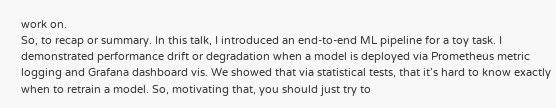work on.
So, to recap or summary. In this talk, I introduced an end-to-end ML pipeline for a toy task. I demonstrated performance drift or degradation when a model is deployed via Prometheus metric logging and Grafana dashboard vis. We showed that via statistical tests, that it’s hard to know exactly when to retrain a model. So, motivating that, you should just try to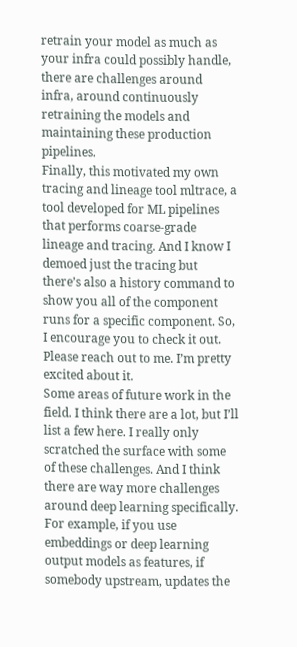retrain your model as much as your infra could possibly handle, there are challenges around infra, around continuously retraining the models and maintaining these production pipelines.
Finally, this motivated my own tracing and lineage tool mltrace, a tool developed for ML pipelines that performs coarse-grade lineage and tracing. And I know I demoed just the tracing but there’s also a history command to show you all of the component runs for a specific component. So, I encourage you to check it out. Please reach out to me. I’m pretty excited about it.
Some areas of future work in the field. I think there are a lot, but I’ll list a few here. I really only scratched the surface with some of these challenges. And I think there are way more challenges around deep learning specifically. For example, if you use embeddings or deep learning output models as features, if somebody upstream, updates the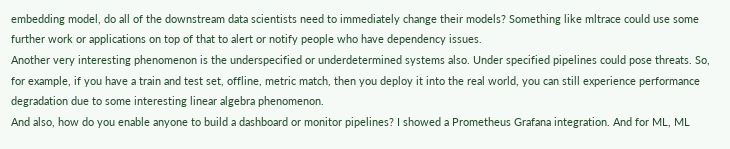embedding model, do all of the downstream data scientists need to immediately change their models? Something like mltrace could use some further work or applications on top of that to alert or notify people who have dependency issues.
Another very interesting phenomenon is the underspecified or underdetermined systems also. Under specified pipelines could pose threats. So, for example, if you have a train and test set, offline, metric match, then you deploy it into the real world, you can still experience performance degradation due to some interesting linear algebra phenomenon.
And also, how do you enable anyone to build a dashboard or monitor pipelines? I showed a Prometheus Grafana integration. And for ML, ML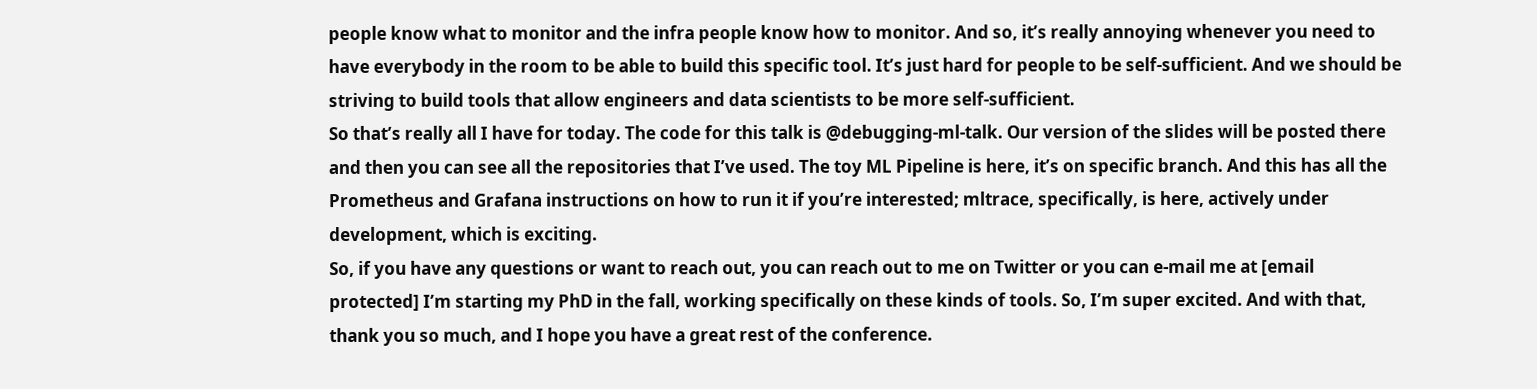people know what to monitor and the infra people know how to monitor. And so, it’s really annoying whenever you need to have everybody in the room to be able to build this specific tool. It’s just hard for people to be self-sufficient. And we should be striving to build tools that allow engineers and data scientists to be more self-sufficient.
So that’s really all I have for today. The code for this talk is @debugging-ml-talk. Our version of the slides will be posted there and then you can see all the repositories that I’ve used. The toy ML Pipeline is here, it’s on specific branch. And this has all the Prometheus and Grafana instructions on how to run it if you’re interested; mltrace, specifically, is here, actively under development, which is exciting.
So, if you have any questions or want to reach out, you can reach out to me on Twitter or you can e-mail me at [email protected] I’m starting my PhD in the fall, working specifically on these kinds of tools. So, I’m super excited. And with that, thank you so much, and I hope you have a great rest of the conference.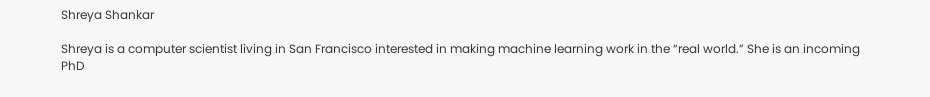Shreya Shankar

Shreya is a computer scientist living in San Francisco interested in making machine learning work in the “real world.” She is an incoming PhD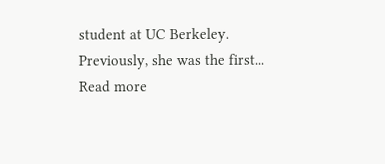student at UC Berkeley. Previously, she was the first...
Read more